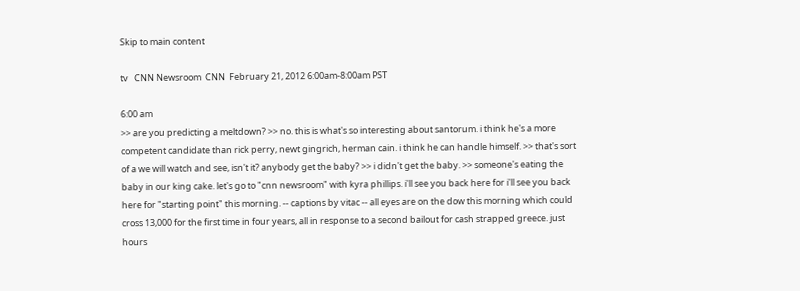Skip to main content

tv   CNN Newsroom  CNN  February 21, 2012 6:00am-8:00am PST

6:00 am
>> are you predicting a meltdown? >> no. this is what's so interesting about santorum. i think he's a more competent candidate than rick perry, newt gingrich, herman cain. i think he can handle himself. >> that's sort of a we will watch and see, isn't it? anybody get the baby? >> i didn't get the baby. >> someone's eating the baby in our king cake. let's go to "cnn newsroom" with kyra phillips. i'll see you back here for i'll see you back here for "starting point" this morning. -- captions by vitac -- all eyes are on the dow this morning which could cross 13,000 for the first time in four years, all in response to a second bailout for cash strapped greece. just hours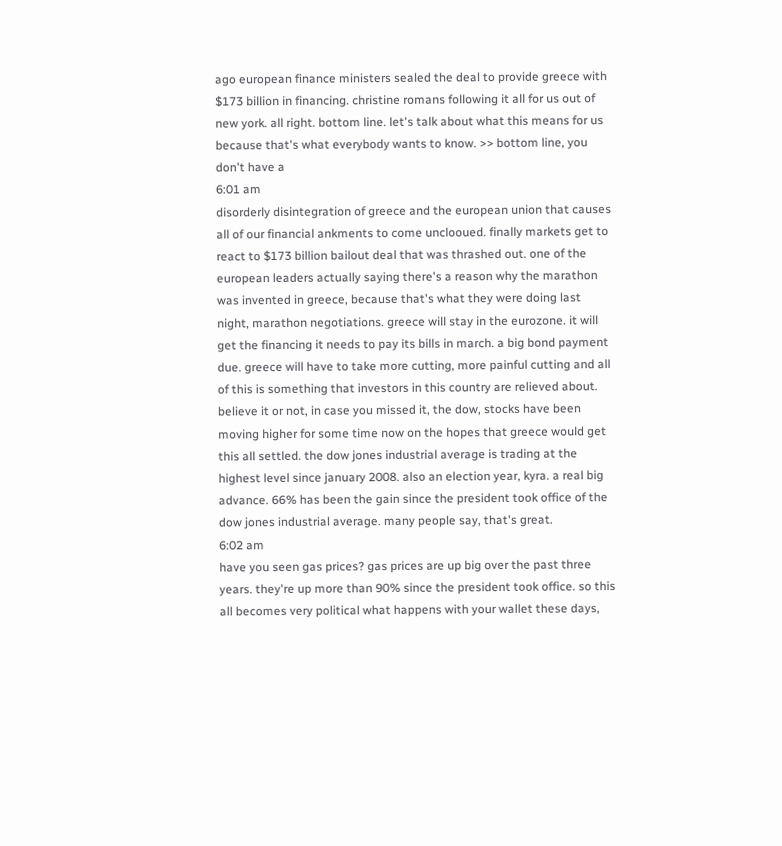ago european finance ministers sealed the deal to provide greece with $173 billion in financing. christine romans following it all for us out of new york. all right. bottom line. let's talk about what this means for us because that's what everybody wants to know. >> bottom line, you don't have a
6:01 am
disorderly disintegration of greece and the european union that causes all of our financial ankments to come unclooued. finally markets get to react to $173 billion bailout deal that was thrashed out. one of the european leaders actually saying there's a reason why the marathon was invented in greece, because that's what they were doing last night, marathon negotiations. greece will stay in the eurozone. it will get the financing it needs to pay its bills in march. a big bond payment due. greece will have to take more cutting, more painful cutting and all of this is something that investors in this country are relieved about. believe it or not, in case you missed it, the dow, stocks have been moving higher for some time now on the hopes that greece would get this all settled. the dow jones industrial average is trading at the highest level since january 2008. also an election year, kyra. a real big advance. 66% has been the gain since the president took office of the dow jones industrial average. many people say, that's great.
6:02 am
have you seen gas prices? gas prices are up big over the past three years. they're up more than 90% since the president took office. so this all becomes very political what happens with your wallet these days,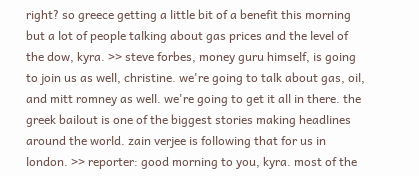right? so greece getting a little bit of a benefit this morning but a lot of people talking about gas prices and the level of the dow, kyra. >> steve forbes, money guru himself, is going to join us as well, christine. we're going to talk about gas, oil, and mitt romney as well. we're going to get it all in there. the greek bailout is one of the biggest stories making headlines around the world. zain verjee is following that for us in london. >> reporter: good morning to you, kyra. most of the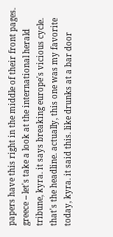papers have this right in the middle of their front pages. greece -- let's take a look at the international herald tribune, kyra. it says breaking europe's vicious cycle. that's the headline. actually, this one was my favorite today, kyra. it said this. like drunks at a bar door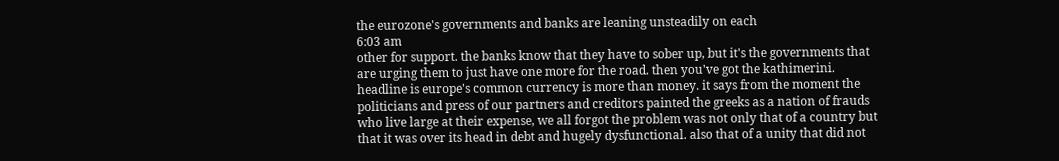the eurozone's governments and banks are leaning unsteadily on each
6:03 am
other for support. the banks know that they have to sober up, but it's the governments that are urging them to just have one more for the road. then you've got the kathimerini. headline is europe's common currency is more than money. it says from the moment the politicians and press of our partners and creditors painted the greeks as a nation of frauds who live large at their expense, we all forgot the problem was not only that of a country but that it was over its head in debt and hugely dysfunctional. also that of a unity that did not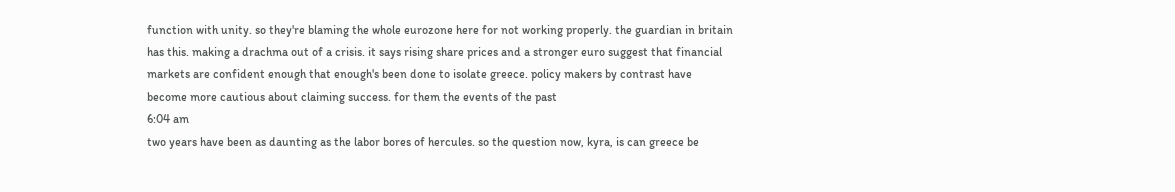function with unity. so they're blaming the whole eurozone here for not working properly. the guardian in britain has this. making a drachma out of a crisis. it says rising share prices and a stronger euro suggest that financial markets are confident enough that enough's been done to isolate greece. policy makers by contrast have become more cautious about claiming success. for them the events of the past
6:04 am
two years have been as daunting as the labor bores of hercules. so the question now, kyra, is can greece be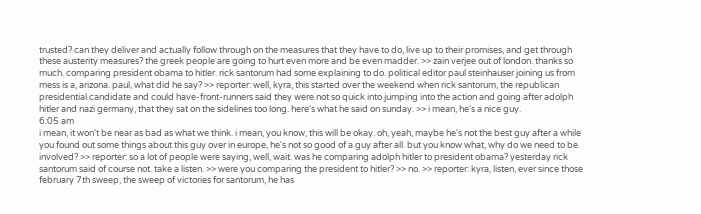trusted? can they deliver and actually follow through on the measures that they have to do, live up to their promises, and get through these austerity measures? the greek people are going to hurt even more and be even madder. >> zain verjee out of london. thanks so much. comparing president obama to hitler. rick santorum had some explaining to do. political editor paul steinhauser joining us from mess is a, arizona. paul, what did he say? >> reporter: well, kyra, this started over the weekend when rick santorum, the republican presidential candidate and could have-front-runners said they were not so quick into jumping into the action and going after adolph hitler and nazi germany, that they sat on the sidelines too long. here's what he said on sunday. >> i mean, he's a nice guy.
6:05 am
i mean, it won't be near as bad as what we think. i mean, you know, this will be okay. oh, yeah, maybe he's not the best guy after a while you found out some things about this guy over in europe, he's not so good of a guy after all. but you know what, why do we need to be involved? >> reporter: so a lot of people were saying, well, wait. was he comparing adolph hitler to president obama? yesterday rick santorum said of course not. take a listen. >> were you comparing the president to hitler? >> no. >> reporter: kyra, listen, ever since those february 7th sweep, the sweep of victories for santorum, he has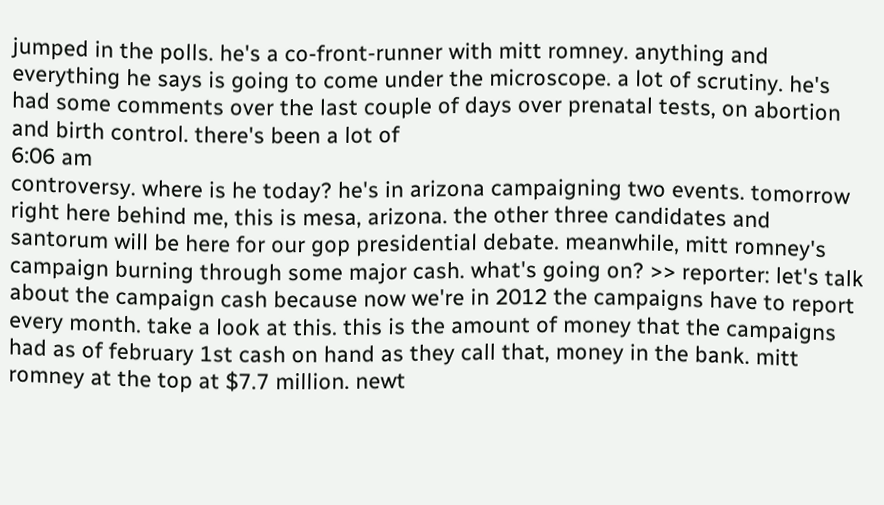jumped in the polls. he's a co-front-runner with mitt romney. anything and everything he says is going to come under the microscope. a lot of scrutiny. he's had some comments over the last couple of days over prenatal tests, on abortion and birth control. there's been a lot of
6:06 am
controversy. where is he today? he's in arizona campaigning two events. tomorrow right here behind me, this is mesa, arizona. the other three candidates and santorum will be here for our gop presidential debate. meanwhile, mitt romney's campaign burning through some major cash. what's going on? >> reporter: let's talk about the campaign cash because now we're in 2012 the campaigns have to report every month. take a look at this. this is the amount of money that the campaigns had as of february 1st cash on hand as they call that, money in the bank. mitt romney at the top at $7.7 million. newt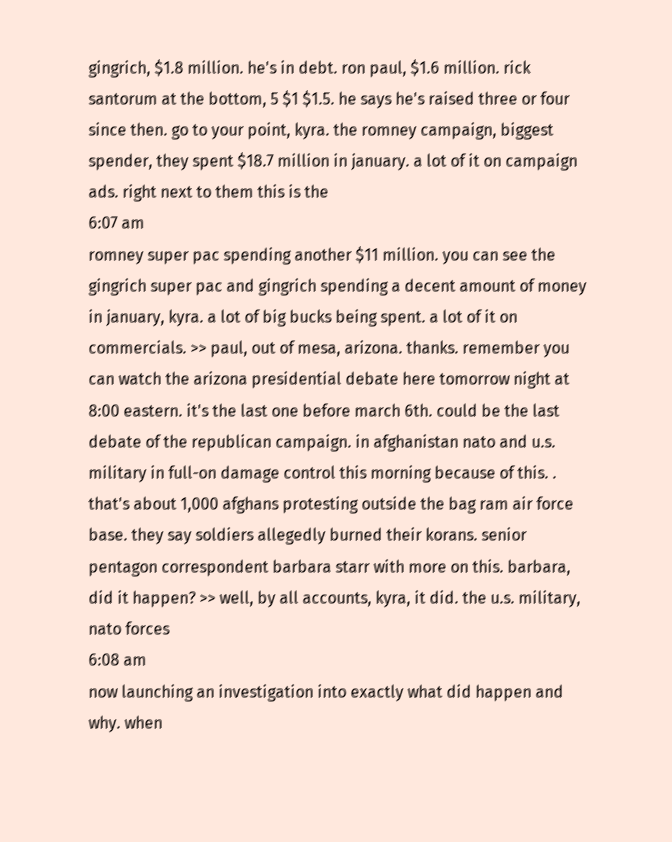gingrich, $1.8 million. he's in debt. ron paul, $1.6 million. rick santorum at the bottom, 5 $1 $1.5. he says he's raised three or four since then. go to your point, kyra. the romney campaign, biggest spender, they spent $18.7 million in january. a lot of it on campaign ads. right next to them this is the
6:07 am
romney super pac spending another $11 million. you can see the gingrich super pac and gingrich spending a decent amount of money in january, kyra. a lot of big bucks being spent. a lot of it on commercials. >> paul, out of mesa, arizona. thanks. remember you can watch the arizona presidential debate here tomorrow night at 8:00 eastern. it's the last one before march 6th. could be the last debate of the republican campaign. in afghanistan nato and u.s. military in full-on damage control this morning because of this. . that's about 1,000 afghans protesting outside the bag ram air force base. they say soldiers allegedly burned their korans. senior pentagon correspondent barbara starr with more on this. barbara, did it happen? >> well, by all accounts, kyra, it did. the u.s. military, nato forces
6:08 am
now launching an investigation into exactly what did happen and why. when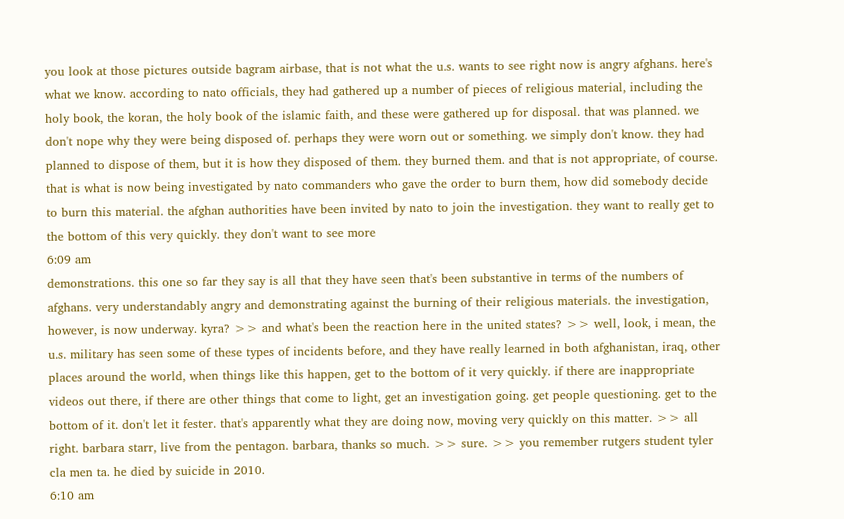you look at those pictures outside bagram airbase, that is not what the u.s. wants to see right now is angry afghans. here's what we know. according to nato officials, they had gathered up a number of pieces of religious material, including the holy book, the koran, the holy book of the islamic faith, and these were gathered up for disposal. that was planned. we don't nope why they were being disposed of. perhaps they were worn out or something. we simply don't know. they had planned to dispose of them, but it is how they disposed of them. they burned them. and that is not appropriate, of course. that is what is now being investigated by nato commanders who gave the order to burn them, how did somebody decide to burn this material. the afghan authorities have been invited by nato to join the investigation. they want to really get to the bottom of this very quickly. they don't want to see more
6:09 am
demonstrations. this one so far they say is all that they have seen that's been substantive in terms of the numbers of afghans. very understandably angry and demonstrating against the burning of their religious materials. the investigation, however, is now underway. kyra? >> and what's been the reaction here in the united states? >> well, look, i mean, the u.s. military has seen some of these types of incidents before, and they have really learned in both afghanistan, iraq, other places around the world, when things like this happen, get to the bottom of it very quickly. if there are inappropriate videos out there, if there are other things that come to light, get an investigation going. get people questioning. get to the bottom of it. don't let it fester. that's apparently what they are doing now, moving very quickly on this matter. >> all right. barbara starr, live from the pentagon. barbara, thanks so much. >> sure. >> you remember rutgers student tyler cla men ta. he died by suicide in 2010.
6:10 am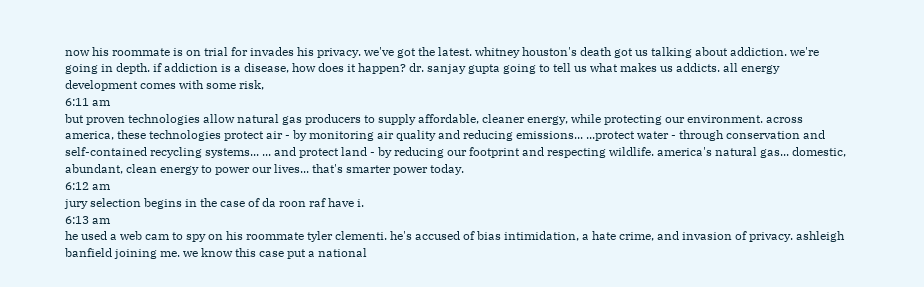now his roommate is on trial for invades his privacy. we've got the latest. whitney houston's death got us talking about addiction. we're going in depth. if addiction is a disease, how does it happen? dr. sanjay gupta going to tell us what makes us addicts. all energy development comes with some risk,
6:11 am
but proven technologies allow natural gas producers to supply affordable, cleaner energy, while protecting our environment. across america, these technologies protect air - by monitoring air quality and reducing emissions... ...protect water - through conservation and self-contained recycling systems... ... and protect land - by reducing our footprint and respecting wildlife. america's natural gas... domestic, abundant, clean energy to power our lives... that's smarter power today.
6:12 am
jury selection begins in the case of da roon raf have i.
6:13 am
he used a web cam to spy on his roommate tyler clementi. he's accused of bias intimidation, a hate crime, and invasion of privacy. ashleigh banfield joining me. we know this case put a national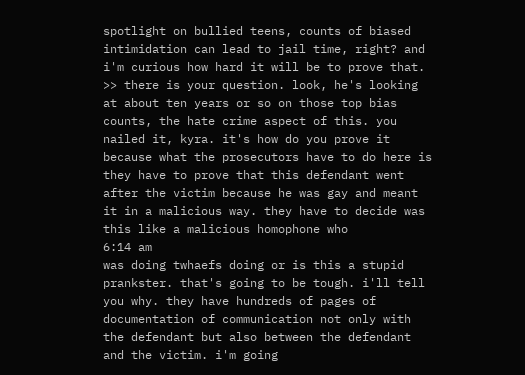spotlight on bullied teens, counts of biased intimidation can lead to jail time, right? and i'm curious how hard it will be to prove that. >> there is your question. look, he's looking at about ten years or so on those top bias counts, the hate crime aspect of this. you nailed it, kyra. it's how do you prove it because what the prosecutors have to do here is they have to prove that this defendant went after the victim because he was gay and meant it in a malicious way. they have to decide was this like a malicious homophone who
6:14 am
was doing twhaefs doing or is this a stupid prankster. that's going to be tough. i'll tell you why. they have hundreds of pages of documentation of communication not only with the defendant but also between the defendant and the victim. i'm going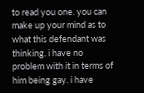to read you one. you can make up your mind as to what this defendant was thinking. i have no problem with it in terms of him being gay. i have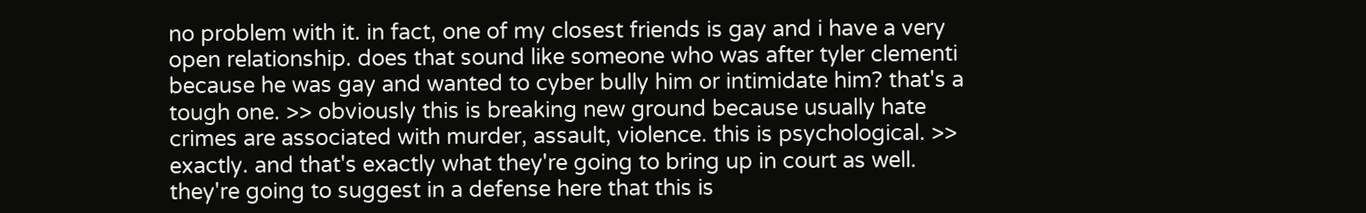no problem with it. in fact, one of my closest friends is gay and i have a very open relationship. does that sound like someone who was after tyler clementi because he was gay and wanted to cyber bully him or intimidate him? that's a tough one. >> obviously this is breaking new ground because usually hate crimes are associated with murder, assault, violence. this is psychological. >> exactly. and that's exactly what they're going to bring up in court as well. they're going to suggest in a defense here that this is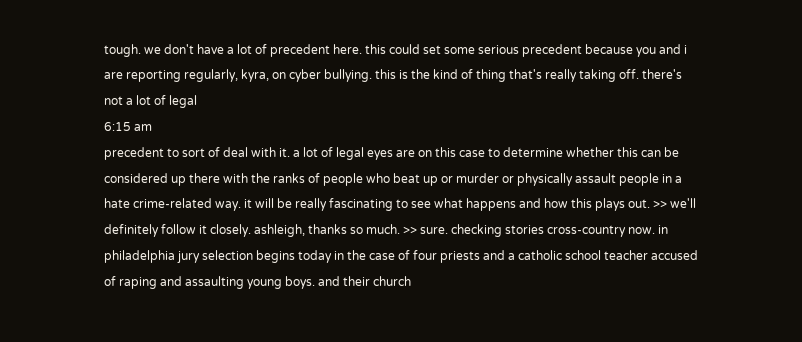tough. we don't have a lot of precedent here. this could set some serious precedent because you and i are reporting regularly, kyra, on cyber bullying. this is the kind of thing that's really taking off. there's not a lot of legal
6:15 am
precedent to sort of deal with it. a lot of legal eyes are on this case to determine whether this can be considered up there with the ranks of people who beat up or murder or physically assault people in a hate crime-related way. it will be really fascinating to see what happens and how this plays out. >> we'll definitely follow it closely. ashleigh, thanks so much. >> sure. checking stories cross-country now. in philadelphia jury selection begins today in the case of four priests and a catholic school teacher accused of raping and assaulting young boys. and their church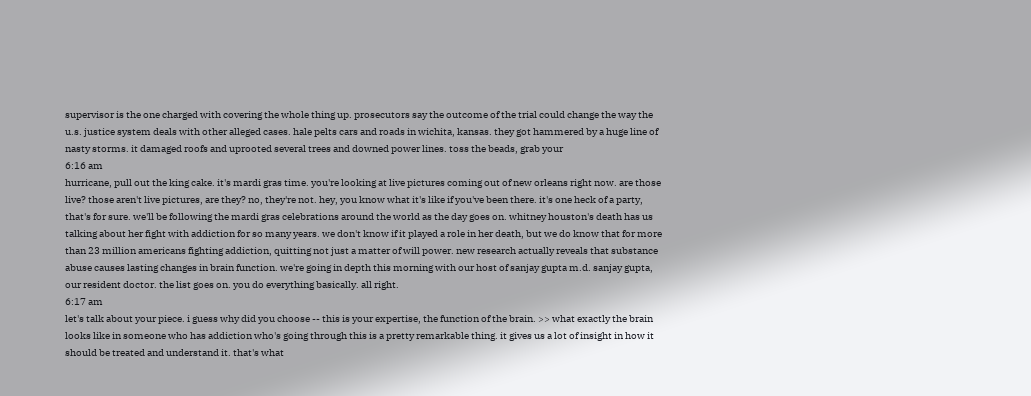supervisor is the one charged with covering the whole thing up. prosecutors say the outcome of the trial could change the way the u.s. justice system deals with other alleged cases. hale pelts cars and roads in wichita, kansas. they got hammered by a huge line of nasty storms. it damaged roofs and uprooted several trees and downed power lines. toss the beads, grab your
6:16 am
hurricane, pull out the king cake. it's mardi gras time. you're looking at live pictures coming out of new orleans right now. are those live? those aren't live pictures, are they? no, they're not. hey, you know what it's like if you've been there. it's one heck of a party, that's for sure. we'll be following the mardi gras celebrations around the world as the day goes on. whitney houston's death has us talking about her fight with addiction for so many years. we don't know if it played a role in her death, but we do know that for more than 23 million americans fighting addiction, quitting not just a matter of will power. new research actually reveals that substance abuse causes lasting changes in brain function. we're going in depth this morning with our host of sanjay gupta m.d. sanjay gupta, our resident doctor. the list goes on. you do everything basically. all right.
6:17 am
let's talk about your piece. i guess why did you choose -- this is your expertise, the function of the brain. >> what exactly the brain looks like in someone who has addiction who's going through this is a pretty remarkable thing. it gives us a lot of insight in how it should be treated and understand it. that's what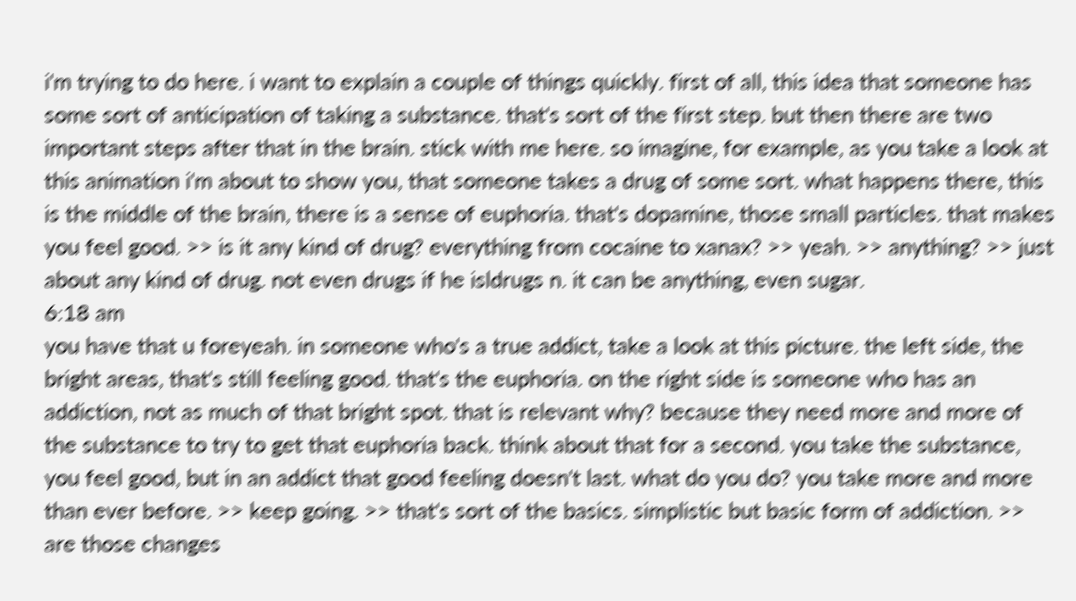i'm trying to do here. i want to explain a couple of things quickly. first of all, this idea that someone has some sort of anticipation of taking a substance. that's sort of the first step. but then there are two important steps after that in the brain. stick with me here. so imagine, for example, as you take a look at this animation i'm about to show you, that someone takes a drug of some sort. what happens there, this is the middle of the brain, there is a sense of euphoria. that's dopamine, those small particles. that makes you feel good. >> is it any kind of drug? everything from cocaine to xanax? >> yeah. >> anything? >> just about any kind of drug. not even drugs if he isldrugs n. it can be anything, even sugar.
6:18 am
you have that u foreyeah. in someone who's a true addict, take a look at this picture. the left side, the bright areas, that's still feeling good. that's the euphoria. on the right side is someone who has an addiction, not as much of that bright spot. that is relevant why? because they need more and more of the substance to try to get that euphoria back. think about that for a second. you take the substance, you feel good, but in an addict that good feeling doesn't last. what do you do? you take more and more than ever before. >> keep going. >> that's sort of the basics. simplistic but basic form of addiction. >> are those changes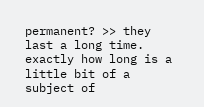permanent? >> they last a long time. exactly how long is a little bit of a subject of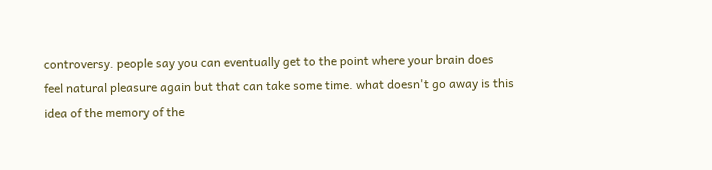controversy. people say you can eventually get to the point where your brain does feel natural pleasure again but that can take some time. what doesn't go away is this idea of the memory of the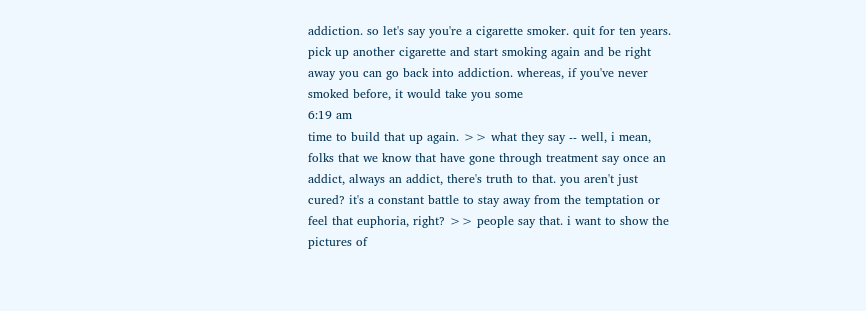addiction. so let's say you're a cigarette smoker. quit for ten years. pick up another cigarette and start smoking again and be right away you can go back into addiction. whereas, if you've never smoked before, it would take you some
6:19 am
time to build that up again. >> what they say -- well, i mean, folks that we know that have gone through treatment say once an addict, always an addict, there's truth to that. you aren't just cured? it's a constant battle to stay away from the temptation or feel that euphoria, right? >> people say that. i want to show the pictures of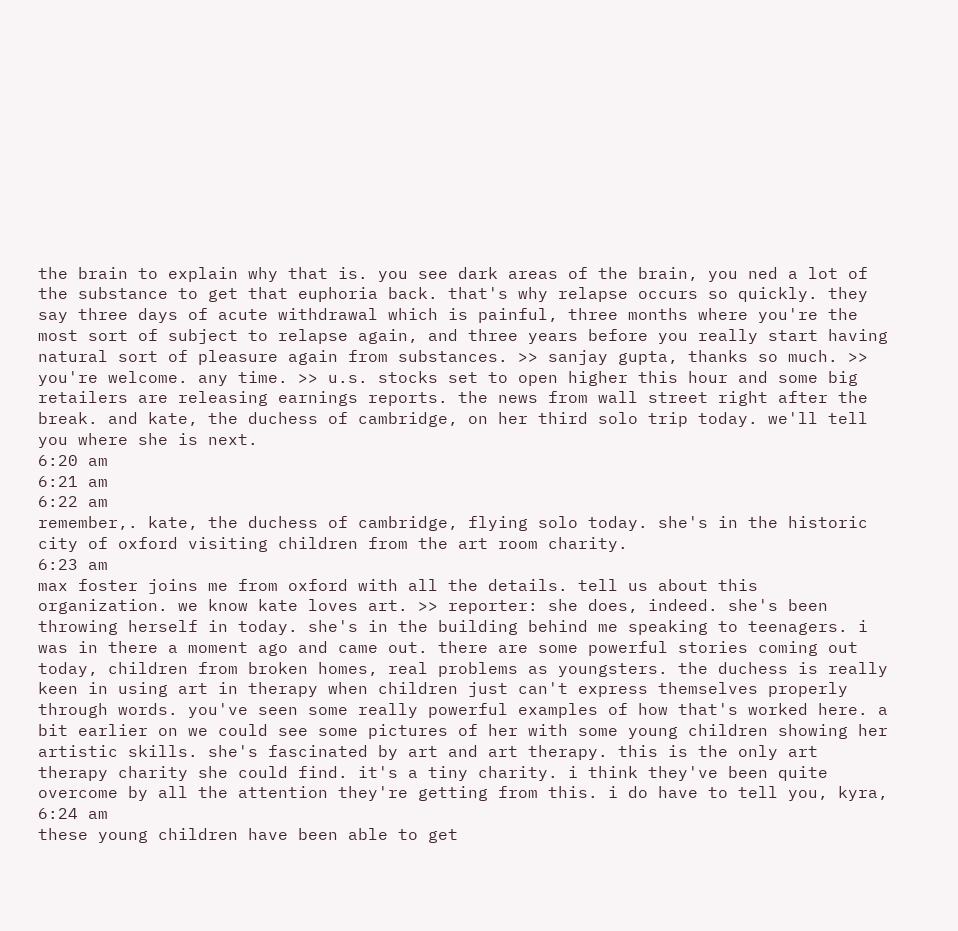the brain to explain why that is. you see dark areas of the brain, you ned a lot of the substance to get that euphoria back. that's why relapse occurs so quickly. they say three days of acute withdrawal which is painful, three months where you're the most sort of subject to relapse again, and three years before you really start having natural sort of pleasure again from substances. >> sanjay gupta, thanks so much. >> you're welcome. any time. >> u.s. stocks set to open higher this hour and some big retailers are releasing earnings reports. the news from wall street right after the break. and kate, the duchess of cambridge, on her third solo trip today. we'll tell you where she is next.
6:20 am
6:21 am
6:22 am
remember,. kate, the duchess of cambridge, flying solo today. she's in the historic city of oxford visiting children from the art room charity.
6:23 am
max foster joins me from oxford with all the details. tell us about this organization. we know kate loves art. >> reporter: she does, indeed. she's been throwing herself in today. she's in the building behind me speaking to teenagers. i was in there a moment ago and came out. there are some powerful stories coming out today, children from broken homes, real problems as youngsters. the duchess is really keen in using art in therapy when children just can't express themselves properly through words. you've seen some really powerful examples of how that's worked here. a bit earlier on we could see some pictures of her with some young children showing her artistic skills. she's fascinated by art and art therapy. this is the only art therapy charity she could find. it's a tiny charity. i think they've been quite overcome by all the attention they're getting from this. i do have to tell you, kyra,
6:24 am
these young children have been able to get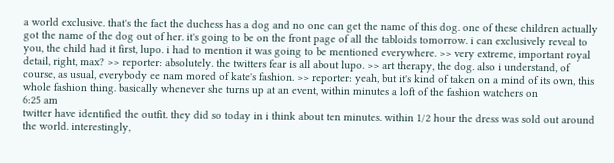a world exclusive. that's the fact the duchess has a dog and no one can get the name of this dog. one of these children actually got the name of the dog out of her. it's going to be on the front page of all the tabloids tomorrow. i can exclusively reveal to you, the child had it first, lupo. i had to mention it was going to be mentioned everywhere. >> very extreme, important royal detail, right, max? >> reporter: absolutely. the twitters fear is all about lupo. >> art therapy, the dog. also i understand, of course, as usual, everybody ee nam mored of kate's fashion. >> reporter: yeah, but it's kind of taken on a mind of its own, this whole fashion thing. basically whenever she turns up at an event, within minutes a loft of the fashion watchers on
6:25 am
twitter have identified the outfit. they did so today in i think about ten minutes. within 1/2 hour the dress was sold out around the world. interestingly,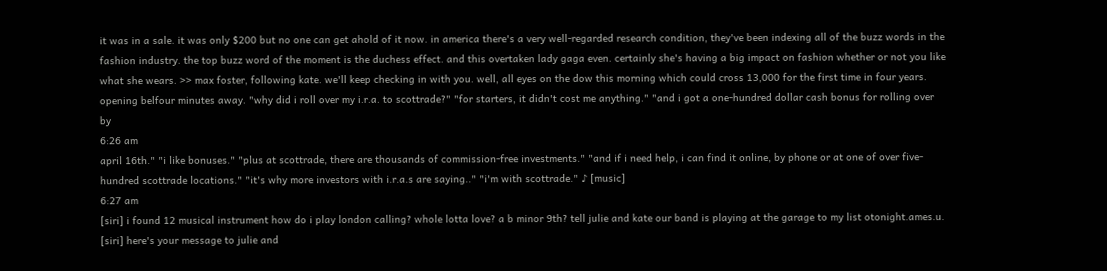it was in a sale. it was only $200 but no one can get ahold of it now. in america there's a very well-regarded research condition, they've been indexing all of the buzz words in the fashion industry. the top buzz word of the moment is the duchess effect. and this overtaken lady gaga even. certainly she's having a big impact on fashion whether or not you like what she wears. >> max foster, following kate. we'll keep checking in with you. well, all eyes on the dow this morning which could cross 13,000 for the first time in four years. opening belfour minutes away. "why did i roll over my i.r.a. to scottrade?" "for starters, it didn't cost me anything." "and i got a one-hundred dollar cash bonus for rolling over by
6:26 am
april 16th." "i like bonuses." "plus at scottrade, there are thousands of commission-free investments." "and if i need help, i can find it online, by phone or at one of over five-hundred scottrade locations." "it's why more investors with i.r.a.s are saying.." "i'm with scottrade." ♪ [music]
6:27 am
[siri] i found 12 musical instrument how do i play london calling? whole lotta love? a b minor 9th? tell julie and kate our band is playing at the garage to my list otonight.ames.u. [siri] here's your message to julie and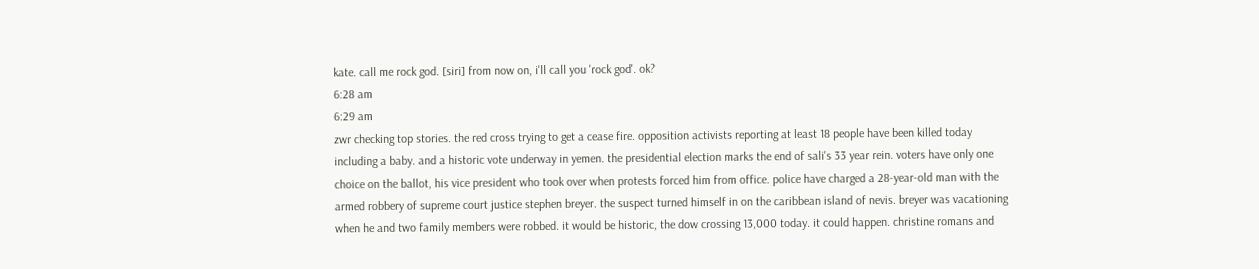kate. call me rock god. [siri] from now on, i'll call you 'rock god'. ok?
6:28 am
6:29 am
zwr checking top stories. the red cross trying to get a cease fire. opposition activists reporting at least 18 people have been killed today including a baby. and a historic vote underway in yemen. the presidential election marks the end of sali's 33 year rein. voters have only one choice on the ballot, his vice president who took over when protests forced him from office. police have charged a 28-year-old man with the armed robbery of supreme court justice stephen breyer. the suspect turned himself in on the caribbean island of nevis. breyer was vacationing when he and two family members were robbed. it would be historic, the dow crossing 13,000 today. it could happen. christine romans and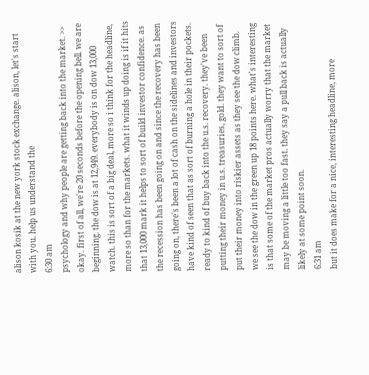alison kosik at the new york stock exchange. alison, let's start with you. help us understand the
6:30 am
psychology and why people are getting back into the market. >> okay. first of all, we're 20 seconds before the opening bell. we are beginning. the dow is at 12,949. everybody is on dow 13,000 watch. this is sort of a big deal, more so i think for the headline, more so than for the markets. what it winds up doing is if it hits that 13,000 mark it helps to sort of build investor confidence. as the recession has been going on and since the recovery has been going on, there's been a lot of cash on the sidelines and investors have kind of seen that as sort of burning a hole in their pockets. ready to kind of buy back into the u.s. recovery. they've been putting their money in u.s. treasuries, gold. they want to sort of put their money into riskier assets as they see the dow climb. we see the dow in the green up 18 points here. what's interesting is that some of the market pros actually worry that the market may be moving a little too fast. they say a pull back is actually likely at some point soon.
6:31 am
but it does make for a nice, interesting headline, more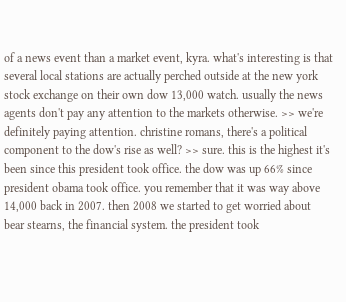of a news event than a market event, kyra. what's interesting is that several local stations are actually perched outside at the new york stock exchange on their own dow 13,000 watch. usually the news agents don't pay any attention to the markets otherwise. >> we're definitely paying attention. christine romans, there's a political component to the dow's rise as well? >> sure. this is the highest it's been since this president took office. the dow was up 66% since president obama took office. you remember that it was way above 14,000 back in 2007. then 2008 we started to get worried about bear stearns, the financial system. the president took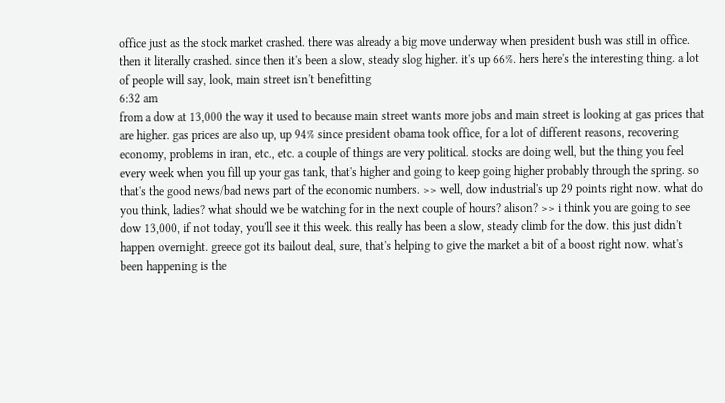office just as the stock market crashed. there was already a big move underway when president bush was still in office. then it literally crashed. since then it's been a slow, steady slog higher. it's up 66%. hers here's the interesting thing. a lot of people will say, look, main street isn't benefitting
6:32 am
from a dow at 13,000 the way it used to because main street wants more jobs and main street is looking at gas prices that are higher. gas prices are also up, up 94% since president obama took office, for a lot of different reasons, recovering economy, problems in iran, etc., etc. a couple of things are very political. stocks are doing well, but the thing you feel every week when you fill up your gas tank, that's higher and going to keep going higher probably through the spring. so that's the good news/bad news part of the economic numbers. >> well, dow industrial's up 29 points right now. what do you think, ladies? what should we be watching for in the next couple of hours? alison? >> i think you are going to see dow 13,000, if not today, you'll see it this week. this really has been a slow, steady climb for the dow. this just didn't happen overnight. greece got its bailout deal, sure, that's helping to give the market a bit of a boost right now. what's been happening is the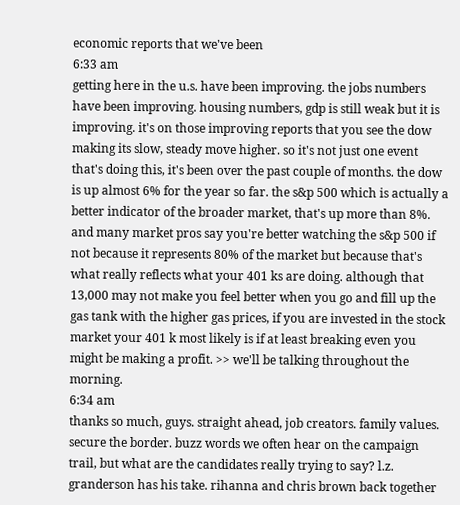economic reports that we've been
6:33 am
getting here in the u.s. have been improving. the jobs numbers have been improving. housing numbers, gdp is still weak but it is improving. it's on those improving reports that you see the dow making its slow, steady move higher. so it's not just one event that's doing this, it's been over the past couple of months. the dow is up almost 6% for the year so far. the s&p 500 which is actually a better indicator of the broader market, that's up more than 8%. and many market pros say you're better watching the s&p 500 if not because it represents 80% of the market but because that's what really reflects what your 401 ks are doing. although that 13,000 may not make you feel better when you go and fill up the gas tank with the higher gas prices, if you are invested in the stock market your 401 k most likely is if at least breaking even you might be making a profit. >> we'll be talking throughout the morning.
6:34 am
thanks so much, guys. straight ahead, job creators. family values. secure the border. buzz words we often hear on the campaign trail, but what are the candidates really trying to say? l.z. granderson has his take. rihanna and chris brown back together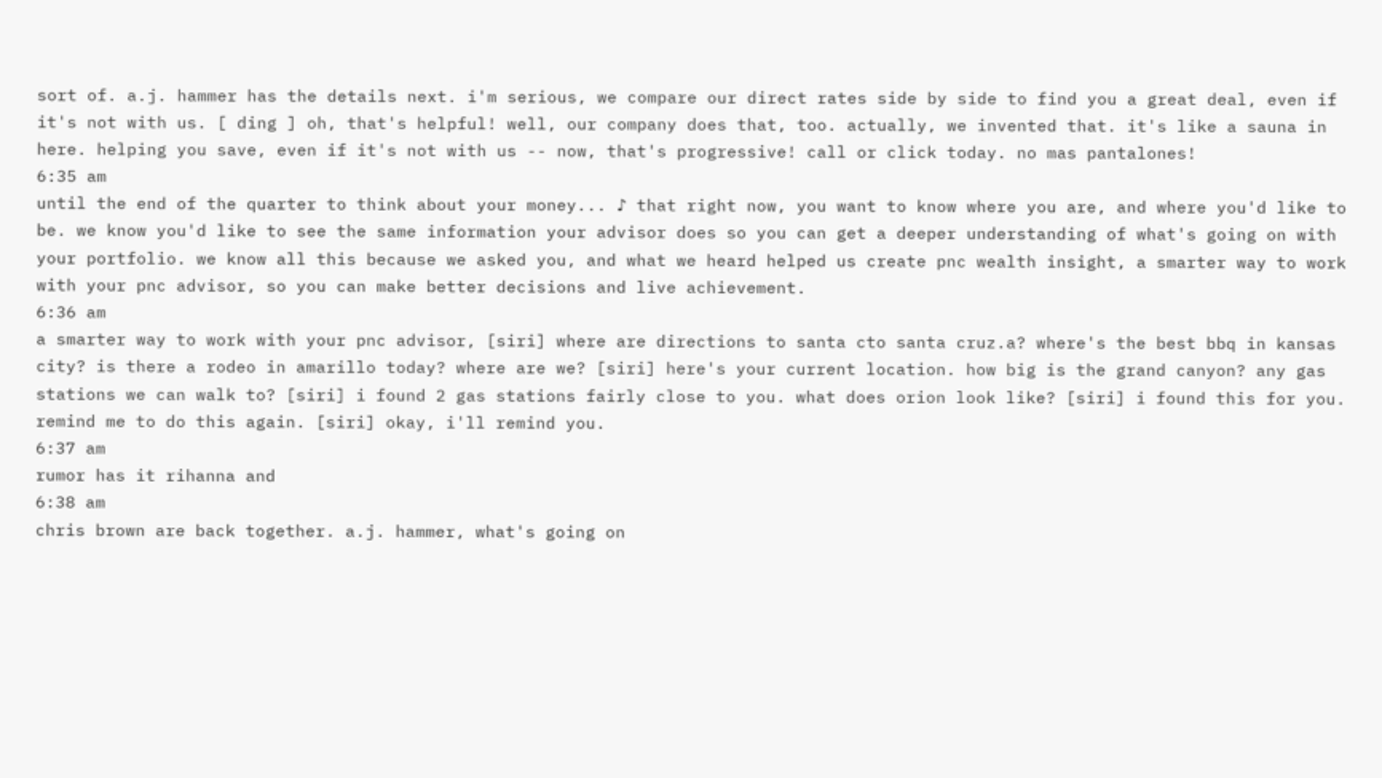sort of. a.j. hammer has the details next. i'm serious, we compare our direct rates side by side to find you a great deal, even if it's not with us. [ ding ] oh, that's helpful! well, our company does that, too. actually, we invented that. it's like a sauna in here. helping you save, even if it's not with us -- now, that's progressive! call or click today. no mas pantalones!
6:35 am
until the end of the quarter to think about your money... ♪ that right now, you want to know where you are, and where you'd like to be. we know you'd like to see the same information your advisor does so you can get a deeper understanding of what's going on with your portfolio. we know all this because we asked you, and what we heard helped us create pnc wealth insight, a smarter way to work with your pnc advisor, so you can make better decisions and live achievement.
6:36 am
a smarter way to work with your pnc advisor, [siri] where are directions to santa cto santa cruz.a? where's the best bbq in kansas city? is there a rodeo in amarillo today? where are we? [siri] here's your current location. how big is the grand canyon? any gas stations we can walk to? [siri] i found 2 gas stations fairly close to you. what does orion look like? [siri] i found this for you. remind me to do this again. [siri] okay, i'll remind you.
6:37 am
rumor has it rihanna and
6:38 am
chris brown are back together. a.j. hammer, what's going on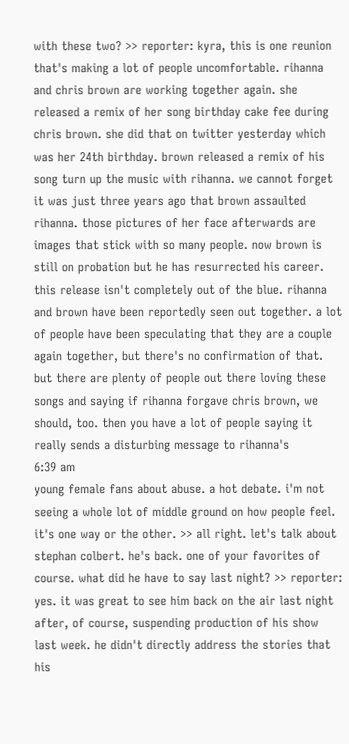with these two? >> reporter: kyra, this is one reunion that's making a lot of people uncomfortable. rihanna and chris brown are working together again. she released a remix of her song birthday cake fee during chris brown. she did that on twitter yesterday which was her 24th birthday. brown released a remix of his song turn up the music with rihanna. we cannot forget it was just three years ago that brown assaulted rihanna. those pictures of her face afterwards are images that stick with so many people. now brown is still on probation but he has resurrected his career. this release isn't completely out of the blue. rihanna and brown have been reportedly seen out together. a lot of people have been speculating that they are a couple again together, but there's no confirmation of that. but there are plenty of people out there loving these songs and saying if rihanna forgave chris brown, we should, too. then you have a lot of people saying it really sends a disturbing message to rihanna's
6:39 am
young female fans about abuse. a hot debate. i'm not seeing a whole lot of middle ground on how people feel. it's one way or the other. >> all right. let's talk about stephan colbert. he's back. one of your favorites of course. what did he have to say last night? >> reporter: yes. it was great to see him back on the air last night after, of course, suspending production of his show last week. he didn't directly address the stories that his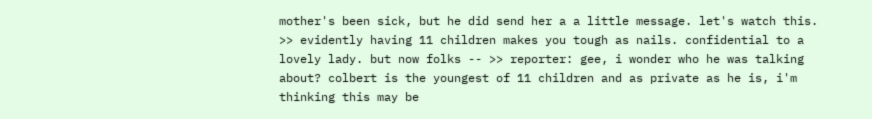mother's been sick, but he did send her a a little message. let's watch this. >> evidently having 11 children makes you tough as nails. confidential to a lovely lady. but now folks -- >> reporter: gee, i wonder who he was talking about? colbert is the youngest of 11 children and as private as he is, i'm thinking this may be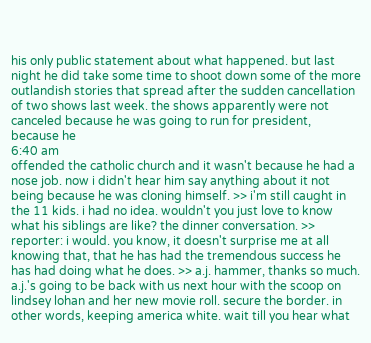his only public statement about what happened. but last night he did take some time to shoot down some of the more outlandish stories that spread after the sudden cancellation of two shows last week. the shows apparently were not canceled because he was going to run for president, because he
6:40 am
offended the catholic church and it wasn't because he had a nose job. now i didn't hear him say anything about it not being because he was cloning himself. >> i'm still caught in the 11 kids. i had no idea. wouldn't you just love to know what his siblings are like? the dinner conversation. >> reporter: i would. you know, it doesn't surprise me at all knowing that, that he has had the tremendous success he has had doing what he does. >> a.j. hammer, thanks so much. a.j.'s going to be back with us next hour with the scoop on lindsey lohan and her new movie roll. secure the border. in other words, keeping america white. wait till you hear what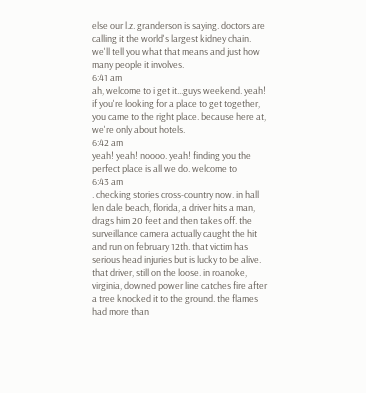else our l.z. granderson is saying. doctors are calling it the world's largest kidney chain. we'll tell you what that means and just how many people it involves.
6:41 am
ah, welcome to i get it...guys weekend. yeah! if you're looking for a place to get together, you came to the right place. because here at, we're only about hotels.
6:42 am
yeah! yeah! noooo. yeah! finding you the perfect place is all we do. welcome to
6:43 am
. checking stories cross-country now. in hall len dale beach, florida, a driver hits a man, drags him 20 feet and then takes off. the surveillance camera actually caught the hit and run on february 12th. that victim has serious head injuries but is lucky to be alive. that driver, still on the loose. in roanoke, virginia, downed power line catches fire after a tree knocked it to the ground. the flames had more than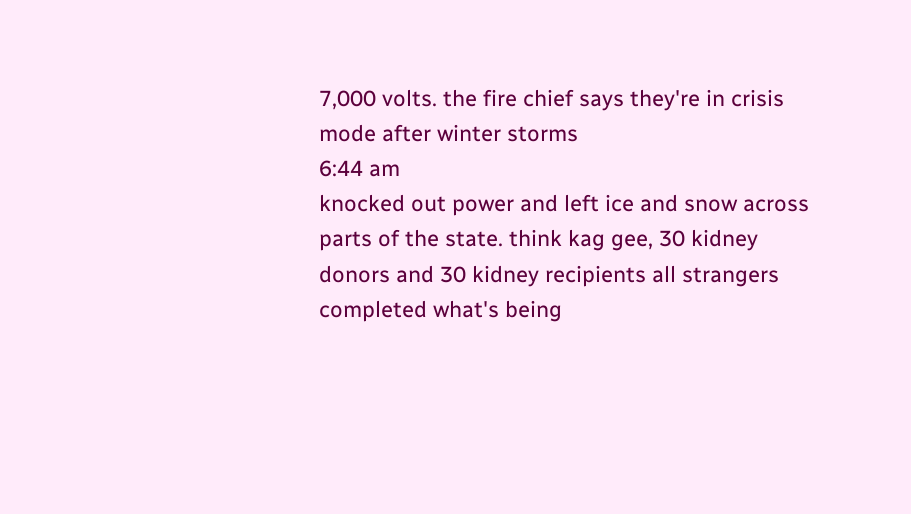7,000 volts. the fire chief says they're in crisis mode after winter storms
6:44 am
knocked out power and left ice and snow across parts of the state. think kag gee, 30 kidney donors and 30 kidney recipients all strangers completed what's being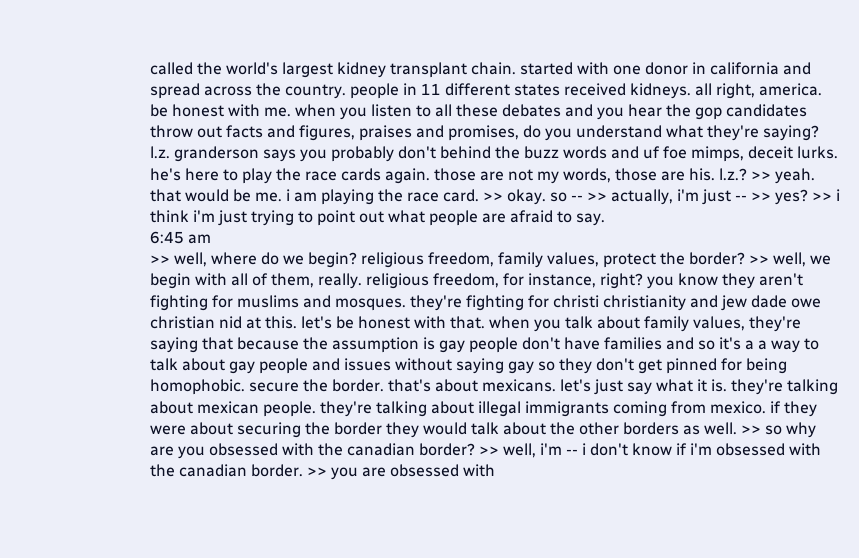called the world's largest kidney transplant chain. started with one donor in california and spread across the country. people in 11 different states received kidneys. all right, america. be honest with me. when you listen to all these debates and you hear the gop candidates throw out facts and figures, praises and promises, do you understand what they're saying? l.z. granderson says you probably don't behind the buzz words and uf foe mimps, deceit lurks. he's here to play the race cards again. those are not my words, those are his. l.z.? >> yeah. that would be me. i am playing the race card. >> okay. so -- >> actually, i'm just -- >> yes? >> i think i'm just trying to point out what people are afraid to say.
6:45 am
>> well, where do we begin? religious freedom, family values, protect the border? >> well, we begin with all of them, really. religious freedom, for instance, right? you know they aren't fighting for muslims and mosques. they're fighting for christi christianity and jew dade owe christian nid at this. let's be honest with that. when you talk about family values, they're saying that because the assumption is gay people don't have families and so it's a a way to talk about gay people and issues without saying gay so they don't get pinned for being homophobic. secure the border. that's about mexicans. let's just say what it is. they're talking about mexican people. they're talking about illegal immigrants coming from mexico. if they were about securing the border they would talk about the other borders as well. >> so why are you obsessed with the canadian border? >> well, i'm -- i don't know if i'm obsessed with the canadian border. >> you are obsessed with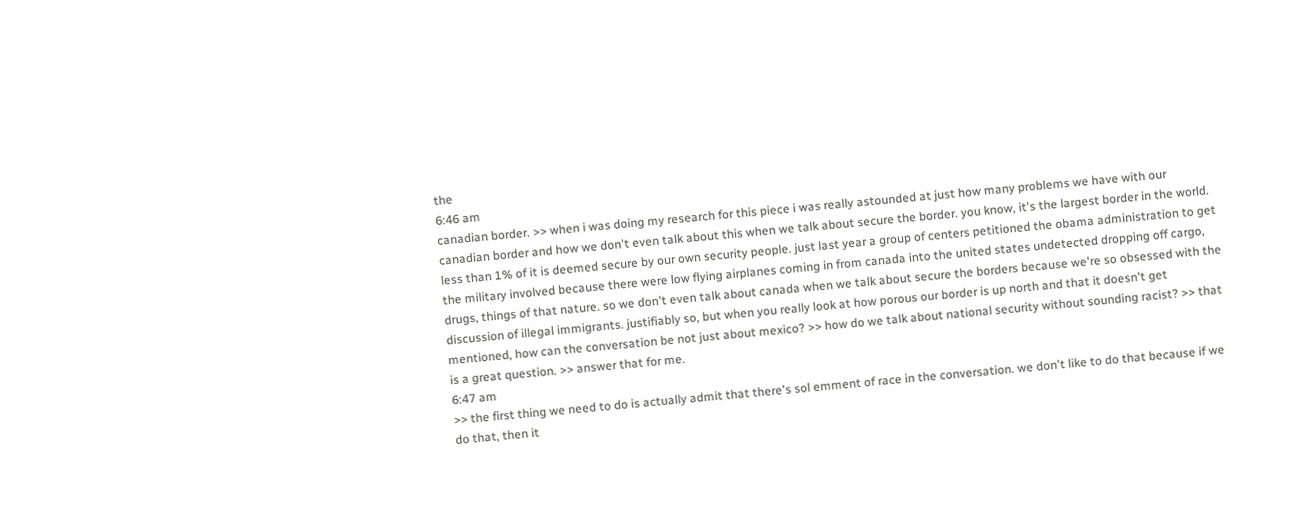the
6:46 am
canadian border. >> when i was doing my research for this piece i was really astounded at just how many problems we have with our canadian border and how we don't even talk about this when we talk about secure the border. you know, it's the largest border in the world. less than 1% of it is deemed secure by our own security people. just last year a group of centers petitioned the obama administration to get the military involved because there were low flying airplanes coming in from canada into the united states undetected dropping off cargo, drugs, things of that nature. so we don't even talk about canada when we talk about secure the borders because we're so obsessed with the discussion of illegal immigrants. justifiably so, but when you really look at how porous our border is up north and that it doesn't get mentioned, how can the conversation be not just about mexico? >> how do we talk about national security without sounding racist? >> that is a great question. >> answer that for me.
6:47 am
>> the first thing we need to do is actually admit that there's sol emment of race in the conversation. we don't like to do that because if we do that, then it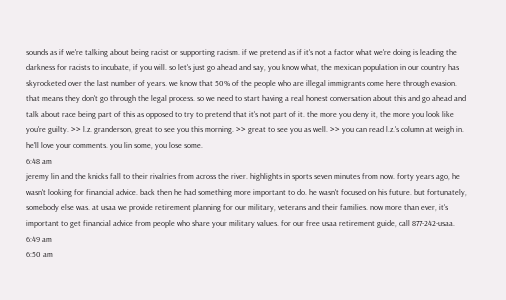sounds as if we're talking about being racist or supporting racism. if we pretend as if it's not a factor what we're doing is leading the darkness for racists to incubate, if you will. so let's just go ahead and say, you know what, the mexican population in our country has skyrocketed over the last number of years. we know that 50% of the people who are illegal immigrants come here through evasion. that means they don't go through the legal process. so we need to start having a real honest conversation about this and go ahead and talk about race being part of this as opposed to try to pretend that it's not part of it. the more you deny it, the more you look like you're guilty. >> l.z. granderson, great to see you this morning. >> great to see you as well. >> you can read l.z.'s column at weigh in. he'll love your comments. you lin some, you lose some.
6:48 am
jeremy lin and the knicks fall to their rivalries from across the river. highlights in sports seven minutes from now. forty years ago, he wasn't looking for financial advice. back then he had something more important to do. he wasn't focused on his future. but fortunately, somebody else was. at usaa we provide retirement planning for our military, veterans and their families. now more than ever, it's important to get financial advice from people who share your military values. for our free usaa retirement guide, call 877-242-usaa.
6:49 am
6:50 am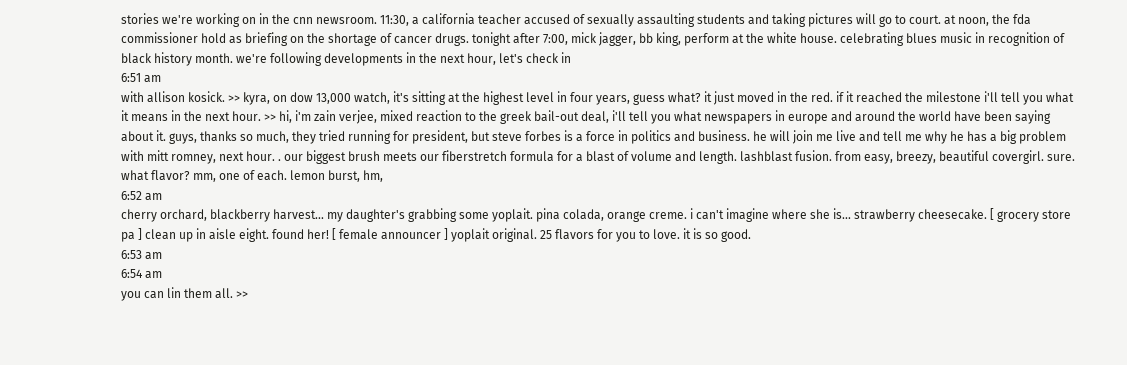stories we're working on in the cnn newsroom. 11:30, a california teacher accused of sexually assaulting students and taking pictures will go to court. at noon, the fda commissioner hold as briefing on the shortage of cancer drugs. tonight after 7:00, mick jagger, bb king, perform at the white house. celebrating blues music in recognition of black history month. we're following developments in the next hour, let's check in
6:51 am
with allison kosick. >> kyra, on dow 13,000 watch, it's sitting at the highest level in four years, guess what? it just moved in the red. if it reached the milestone i'll tell you what it means in the next hour. >> hi, i'm zain verjee, mixed reaction to the greek bail-out deal, i'll tell you what newspapers in europe and around the world have been saying about it. guys, thanks so much, they tried running for president, but steve forbes is a force in politics and business. he will join me live and tell me why he has a big problem with mitt romney, next hour. . our biggest brush meets our fiberstretch formula for a blast of volume and length. lashblast fusion. from easy, breezy, beautiful covergirl. sure. what flavor? mm, one of each. lemon burst, hm,
6:52 am
cherry orchard, blackberry harvest... my daughter's grabbing some yoplait. pina colada, orange creme. i can't imagine where she is... strawberry cheesecake. [ grocery store pa ] clean up in aisle eight. found her! [ female announcer ] yoplait original. 25 flavors for you to love. it is so good.
6:53 am
6:54 am
you can lin them all. >>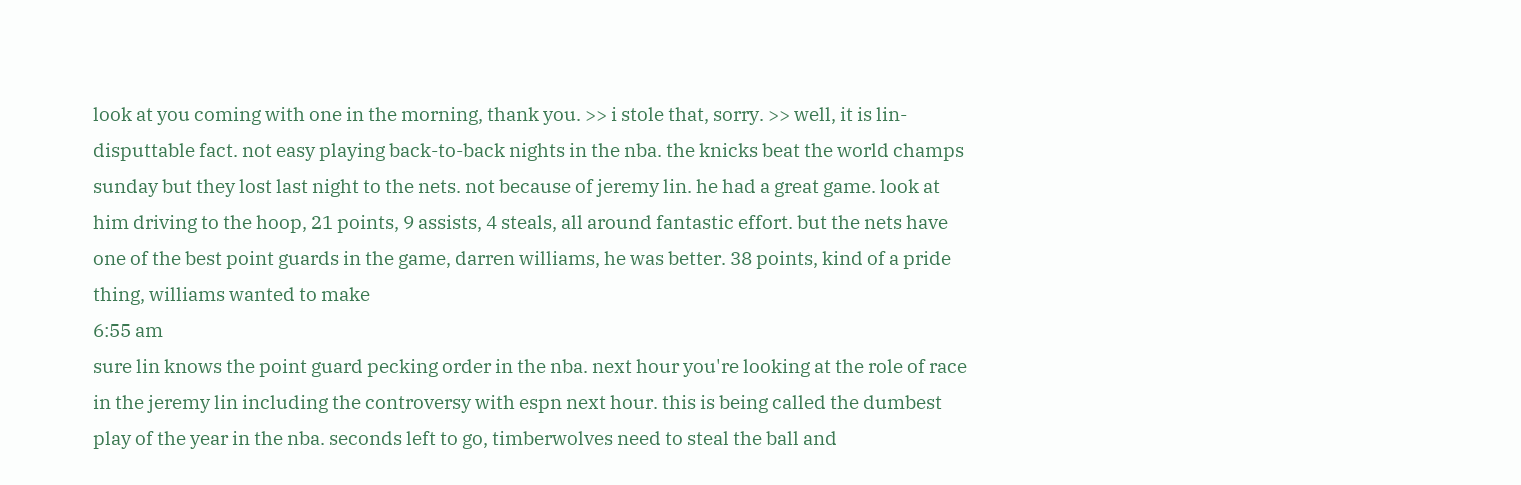look at you coming with one in the morning, thank you. >> i stole that, sorry. >> well, it is lin-disputtable fact. not easy playing back-to-back nights in the nba. the knicks beat the world champs sunday but they lost last night to the nets. not because of jeremy lin. he had a great game. look at him driving to the hoop, 21 points, 9 assists, 4 steals, all around fantastic effort. but the nets have one of the best point guards in the game, darren williams, he was better. 38 points, kind of a pride thing, williams wanted to make
6:55 am
sure lin knows the point guard pecking order in the nba. next hour you're looking at the role of race in the jeremy lin including the controversy with espn next hour. this is being called the dumbest play of the year in the nba. seconds left to go, timberwolves need to steal the ball and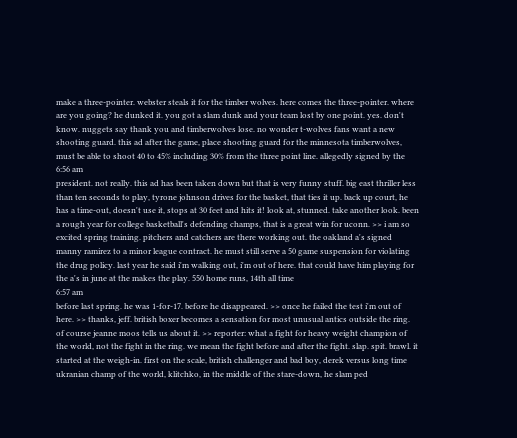make a three-pointer. webster steals it for the timber wolves. here comes the three-pointer. where are you going? he dunked it. you got a slam dunk and your team lost by one point. yes. don't know. nuggets say thank you and timberwolves lose. no wonder t-wolves fans want a new shooting guard. this ad after the game, place shooting guard for the minnesota timberwolves, must be able to shoot 40 to 45% including 30% from the three point line. allegedly signed by the
6:56 am
president. not really. this ad has been taken down but that is very funny stuff. big east thriller less than ten seconds to play, tyrone johnson drives for the basket, that ties it up. back up court, he has a time-out, doesn't use it, stops at 30 feet and hits it! look at, stunned. take another look. been a rough year for college basketball's defending champs, that is a great win for uconn. >> i am so excited spring training. pitchers and catchers are there working out. the oakland a's signed manny ramirez to a minor league contract. he must still serve a 50 game suspension for violating the drug policy. last year he said i'm walking out, i'm out of here. that could have him playing for the a's in june at the makes the play. 550 home runs, 14th all time
6:57 am
before last spring. he was 1-for-17. before he disappeared. >> once he failed the test i'm out of here. >> thanks, jeff. british boxer becomes a sensation for most unusual antics outside the ring. of course jeanne moos tells us about it. >> reporter: what a fight for heavy weight champion of the world, not the fight in the ring. we mean the fight before and after the fight. slap. spit. brawl. it started at the weigh-in. first on the scale, british challenger and bad boy, derek versus long time ukranian champ of the world, klitchko, in the middle of the stare-down, he slam ped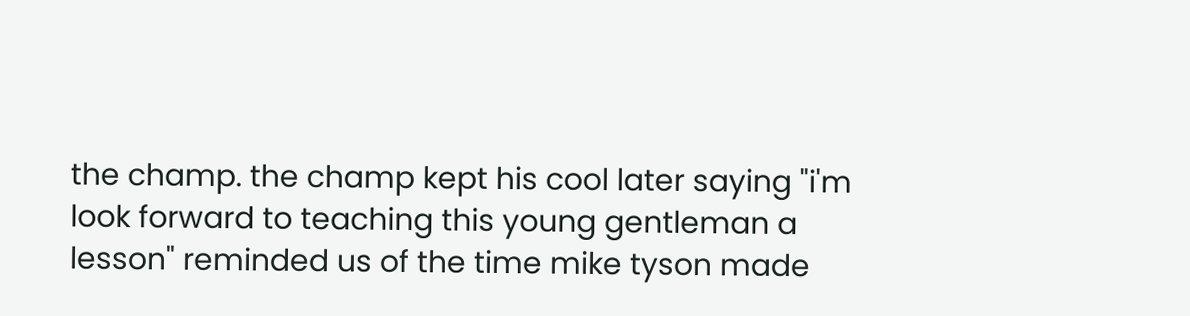the champ. the champ kept his cool later saying "i'm look forward to teaching this young gentleman a lesson" reminded us of the time mike tyson made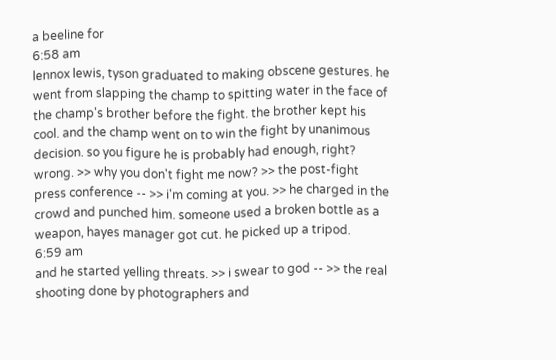a beeline for
6:58 am
lennox lewis, tyson graduated to making obscene gestures. he went from slapping the champ to spitting water in the face of the champ's brother before the fight. the brother kept his cool. and the champ went on to win the fight by unanimous decision. so you figure he is probably had enough, right? wrong. >> why you don't fight me now? >> the post-fight press conference -- >> i'm coming at you. >> he charged in the crowd and punched him. someone used a broken bottle as a weapon, hayes manager got cut. he picked up a tripod.
6:59 am
and he started yelling threats. >> i swear to god -- >> the real shooting done by photographers and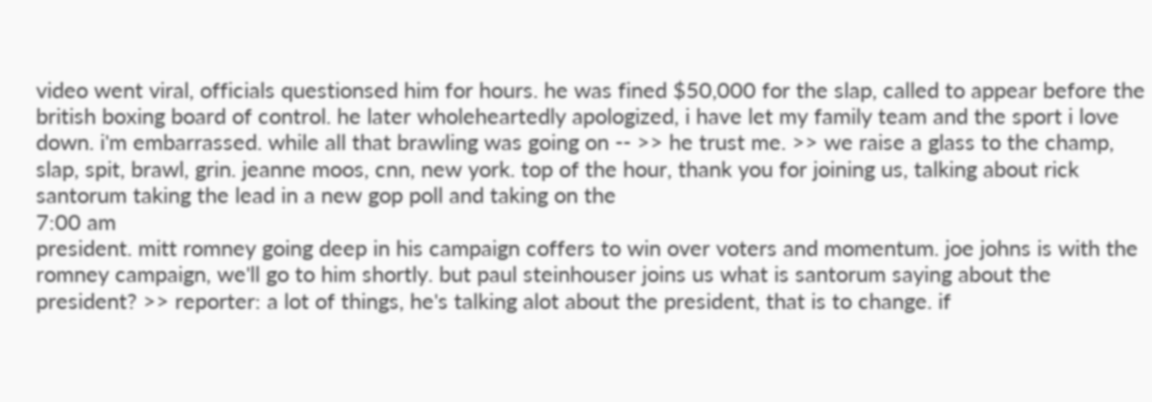video went viral, officials questionsed him for hours. he was fined $50,000 for the slap, called to appear before the british boxing board of control. he later wholeheartedly apologized, i have let my family team and the sport i love down. i'm embarrassed. while all that brawling was going on -- >> he trust me. >> we raise a glass to the champ, slap, spit, brawl, grin. jeanne moos, cnn, new york. top of the hour, thank you for joining us, talking about rick santorum taking the lead in a new gop poll and taking on the
7:00 am
president. mitt romney going deep in his campaign coffers to win over voters and momentum. joe johns is with the romney campaign, we'll go to him shortly. but paul steinhouser joins us what is santorum saying about the president? >> reporter: a lot of things, he's talking alot about the president, that is to change. if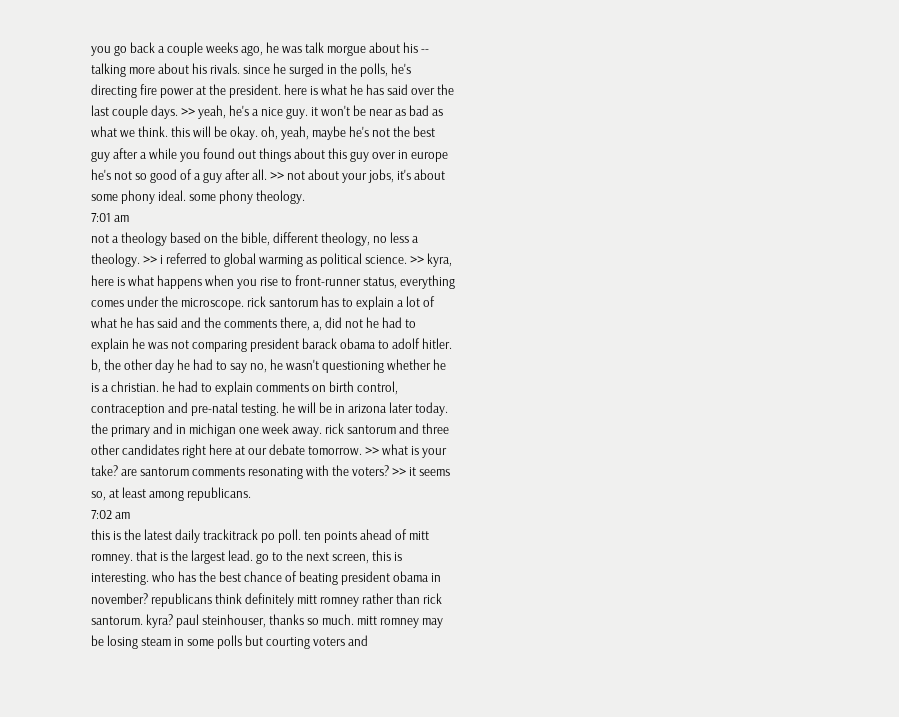you go back a couple weeks ago, he was talk morgue about his -- talking more about his rivals. since he surged in the polls, he's directing fire power at the president. here is what he has said over the last couple days. >> yeah, he's a nice guy. it won't be near as bad as what we think. this will be okay. oh, yeah, maybe he's not the best guy after a while you found out things about this guy over in europe he's not so good of a guy after all. >> not about your jobs, it's about some phony ideal. some phony theology.
7:01 am
not a theology based on the bible, different theology, no less a theology. >> i referred to global warming as political science. >> kyra, here is what happens when you rise to front-runner status, everything comes under the microscope. rick santorum has to explain a lot of what he has said and the comments there, a, did not he had to explain he was not comparing president barack obama to adolf hitler. b, the other day he had to say no, he wasn't questioning whether he is a christian. he had to explain comments on birth control, contraception and pre-natal testing. he will be in arizona later today. the primary and in michigan one week away. rick santorum and three other candidates right here at our debate tomorrow. >> what is your take? are santorum comments resonating with the voters? >> it seems so, at least among republicans.
7:02 am
this is the latest daily trackitrack po poll. ten points ahead of mitt romney. that is the largest lead. go to the next screen, this is interesting. who has the best chance of beating president obama in november? republicans think definitely mitt romney rather than rick santorum. kyra? paul steinhouser, thanks so much. mitt romney may be losing steam in some polls but courting voters and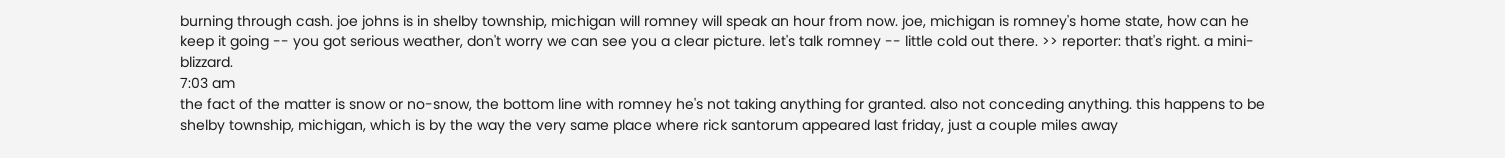burning through cash. joe johns is in shelby township, michigan will romney will speak an hour from now. joe, michigan is romney's home state, how can he keep it going -- you got serious weather, don't worry we can see you a clear picture. let's talk romney -- little cold out there. >> reporter: that's right. a mini-blizzard.
7:03 am
the fact of the matter is snow or no-snow, the bottom line with romney he's not taking anything for granted. also not conceding anything. this happens to be shelby township, michigan, which is by the way the very same place where rick santorum appeared last friday, just a couple miles away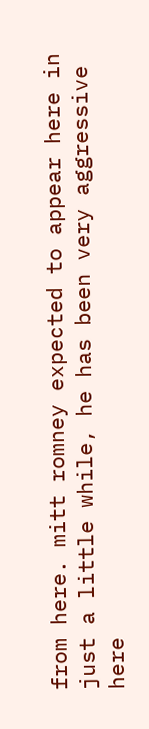from here. mitt romney expected to appear here in just a little while, he has been very aggressive here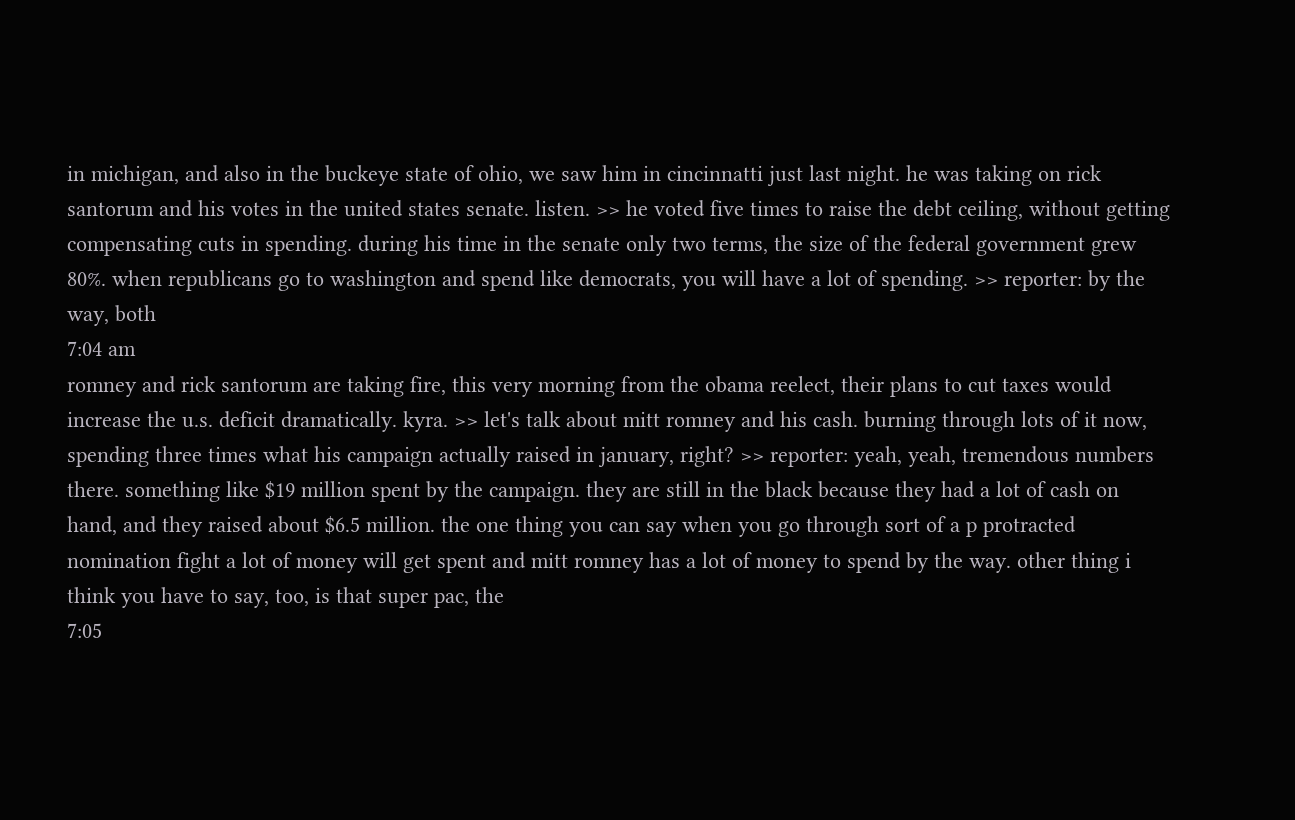in michigan, and also in the buckeye state of ohio, we saw him in cincinnatti just last night. he was taking on rick santorum and his votes in the united states senate. listen. >> he voted five times to raise the debt ceiling, without getting compensating cuts in spending. during his time in the senate only two terms, the size of the federal government grew 80%. when republicans go to washington and spend like democrats, you will have a lot of spending. >> reporter: by the way, both
7:04 am
romney and rick santorum are taking fire, this very morning from the obama reelect, their plans to cut taxes would increase the u.s. deficit dramatically. kyra. >> let's talk about mitt romney and his cash. burning through lots of it now, spending three times what his campaign actually raised in january, right? >> reporter: yeah, yeah, tremendous numbers there. something like $19 million spent by the campaign. they are still in the black because they had a lot of cash on hand, and they raised about $6.5 million. the one thing you can say when you go through sort of a p protracted nomination fight a lot of money will get spent and mitt romney has a lot of money to spend by the way. other thing i think you have to say, too, is that super pac, the
7:05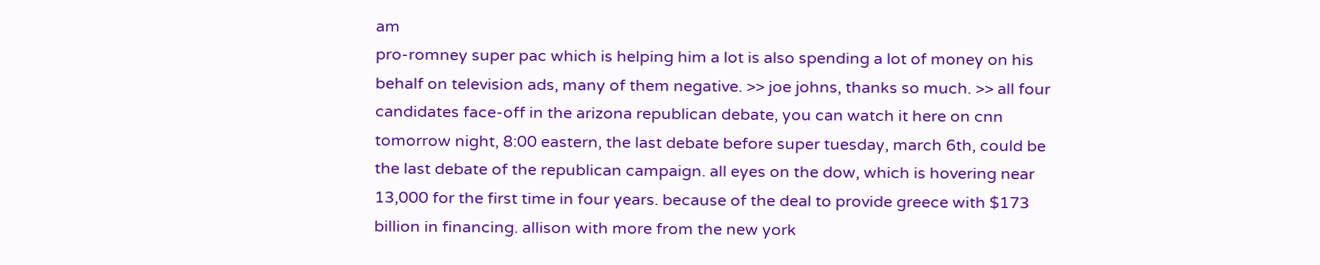am
pro-romney super pac which is helping him a lot is also spending a lot of money on his behalf on television ads, many of them negative. >> joe johns, thanks so much. >> all four candidates face-off in the arizona republican debate, you can watch it here on cnn tomorrow night, 8:00 eastern, the last debate before super tuesday, march 6th, could be the last debate of the republican campaign. all eyes on the dow, which is hovering near 13,000 for the first time in four years. because of the deal to provide greece with $173 billion in financing. allison with more from the new york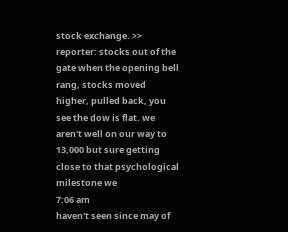stock exchange. >> reporter: stocks out of the gate when the opening bell rang, stocks moved higher, pulled back, you see the dow is flat. we aren't well on our way to 13,000 but sure getting close to that psychological milestone we
7:06 am
haven't seen since may of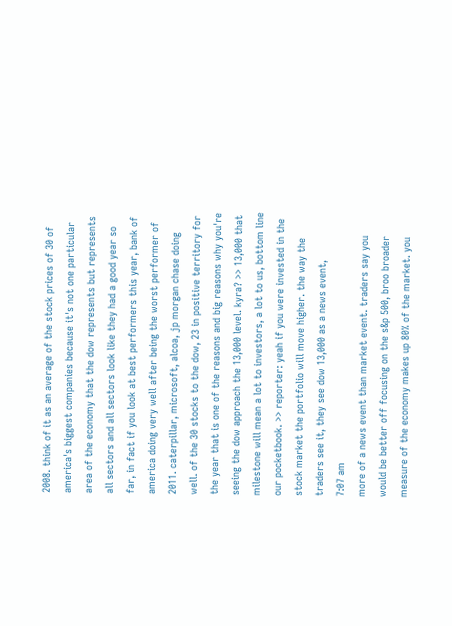2008. think of it as an average of the stock prices of 30 of america's biggest companies because it's not one particular area of the economy that the dow represents but represents all sectors and all sectors look like they had a good year so far, in fact if you look at best performers this year, bank of america doing very well after being the worst performer of 2011. caterpillar, microsoft, alcoa, jp morgan chase doing well. of the 30 stocks to the dow, 23 in positive territory for the year that is one of the reasons and big reasons why you're seeing the dow approach the 13,000 level. kyra? >> 13,000 that milestone will mean a lot to investors, a lot to us, bottom line our pocketbook. >> reporter: yeah if you were invested in the stock market the portfolio will move higher. the way the traders see it, they see dow 13,000 as a news event,
7:07 am
more of a news event than market event. traders say you would be better off focusing on the s&p 500, broo broader measure of the economy makes up 80% of the market. you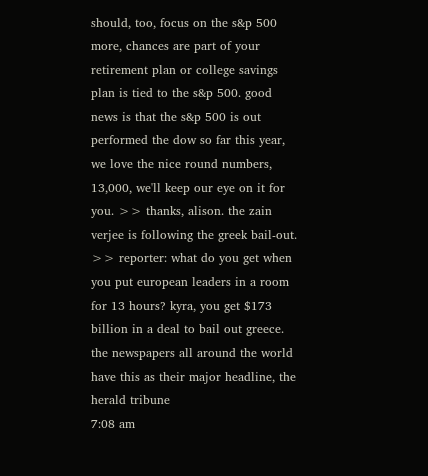should, too, focus on the s&p 500 more, chances are part of your retirement plan or college savings plan is tied to the s&p 500. good news is that the s&p 500 is out performed the dow so far this year, we love the nice round numbers, 13,000, we'll keep our eye on it for you. >> thanks, alison. the zain verjee is following the greek bail-out. >> reporter: what do you get when you put european leaders in a room for 13 hours? kyra, you get $173 billion in a deal to bail out greece. the newspapers all around the world have this as their major headline, the herald tribune
7:08 am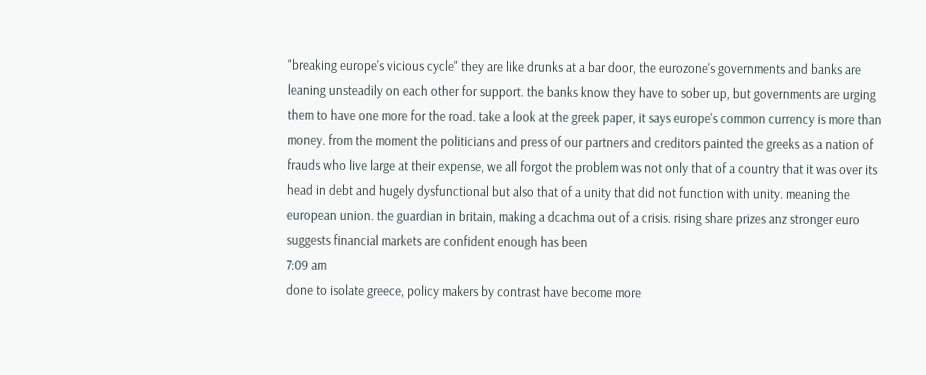"breaking europe's vicious cycle" they are like drunks at a bar door, the eurozone's governments and banks are leaning unsteadily on each other for support. the banks know they have to sober up, but governments are urging them to have one more for the road. take a look at the greek paper, it says europe's common currency is more than money. from the moment the politicians and press of our partners and creditors painted the greeks as a nation of frauds who live large at their expense, we all forgot the problem was not only that of a country that it was over its head in debt and hugely dysfunctional but also that of a unity that did not function with unity. meaning the european union. the guardian in britain, making a dcachma out of a crisis. rising share prizes anz stronger euro suggests financial markets are confident enough has been
7:09 am
done to isolate greece, policy makers by contrast have become more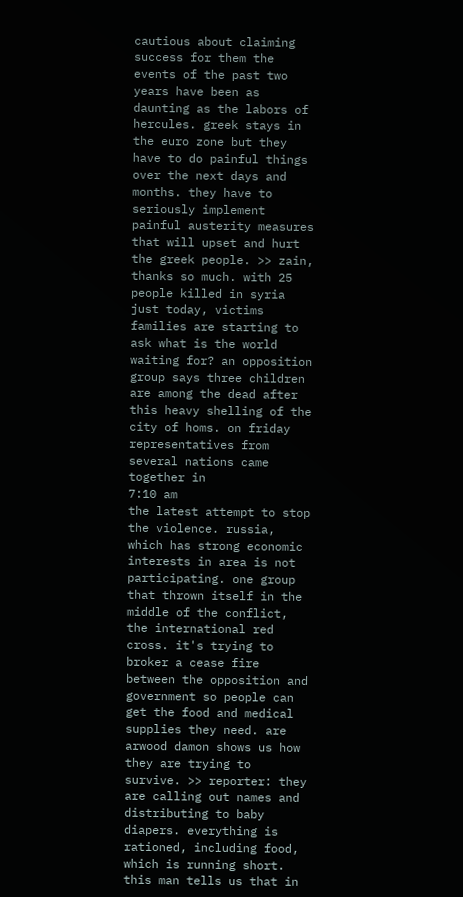cautious about claiming success for them the events of the past two years have been as daunting as the labors of hercules. greek stays in the euro zone but they have to do painful things over the next days and months. they have to seriously implement painful austerity measures that will upset and hurt the greek people. >> zain, thanks so much. with 25 people killed in syria just today, victims families are starting to ask what is the world waiting for? an opposition group says three children are among the dead after this heavy shelling of the city of homs. on friday representatives from several nations came together in
7:10 am
the latest attempt to stop the violence. russia, which has strong economic interests in area is not participating. one group that thrown itself in the middle of the conflict, the international red cross. it's trying to broker a cease fire between the opposition and government so people can get the food and medical supplies they need. are arwood damon shows us how they are trying to survive. >> reporter: they are calling out names and distributing to baby diapers. everything is rationed, including food, which is running short. this man tells us that in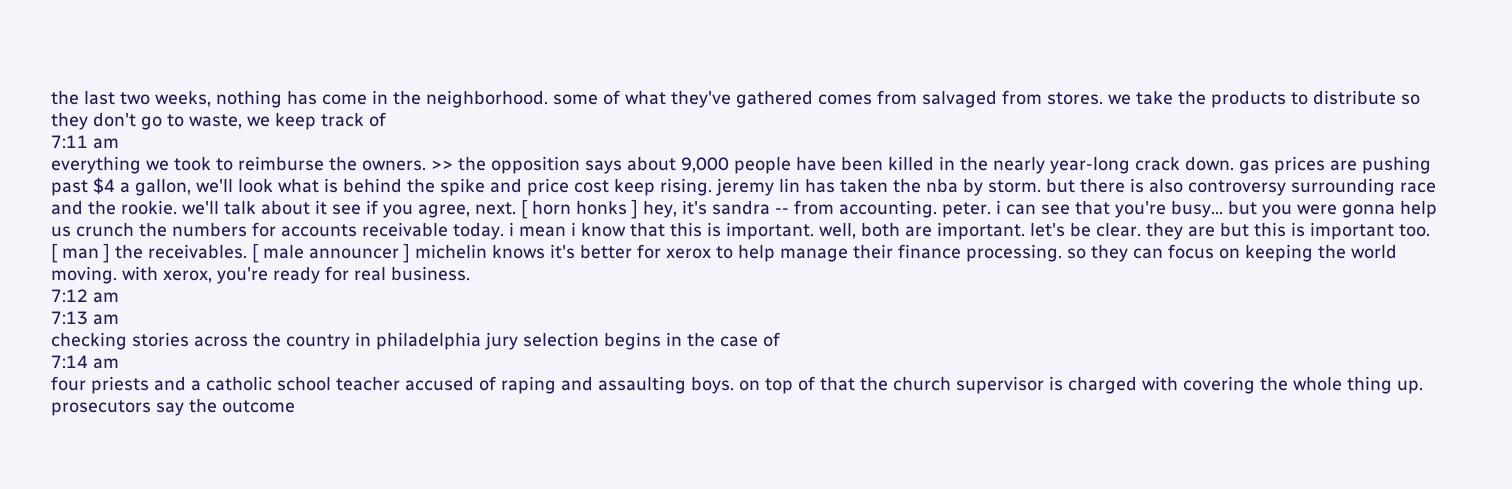the last two weeks, nothing has come in the neighborhood. some of what they've gathered comes from salvaged from stores. we take the products to distribute so they don't go to waste, we keep track of
7:11 am
everything we took to reimburse the owners. >> the opposition says about 9,000 people have been killed in the nearly year-long crack down. gas prices are pushing past $4 a gallon, we'll look what is behind the spike and price cost keep rising. jeremy lin has taken the nba by storm. but there is also controversy surrounding race and the rookie. we'll talk about it see if you agree, next. [ horn honks ] hey, it's sandra -- from accounting. peter. i can see that you're busy... but you were gonna help us crunch the numbers for accounts receivable today. i mean i know that this is important. well, both are important. let's be clear. they are but this is important too. [ man ] the receivables. [ male announcer ] michelin knows it's better for xerox to help manage their finance processing. so they can focus on keeping the world moving. with xerox, you're ready for real business.
7:12 am
7:13 am
checking stories across the country in philadelphia jury selection begins in the case of
7:14 am
four priests and a catholic school teacher accused of raping and assaulting boys. on top of that the church supervisor is charged with covering the whole thing up. prosecutors say the outcome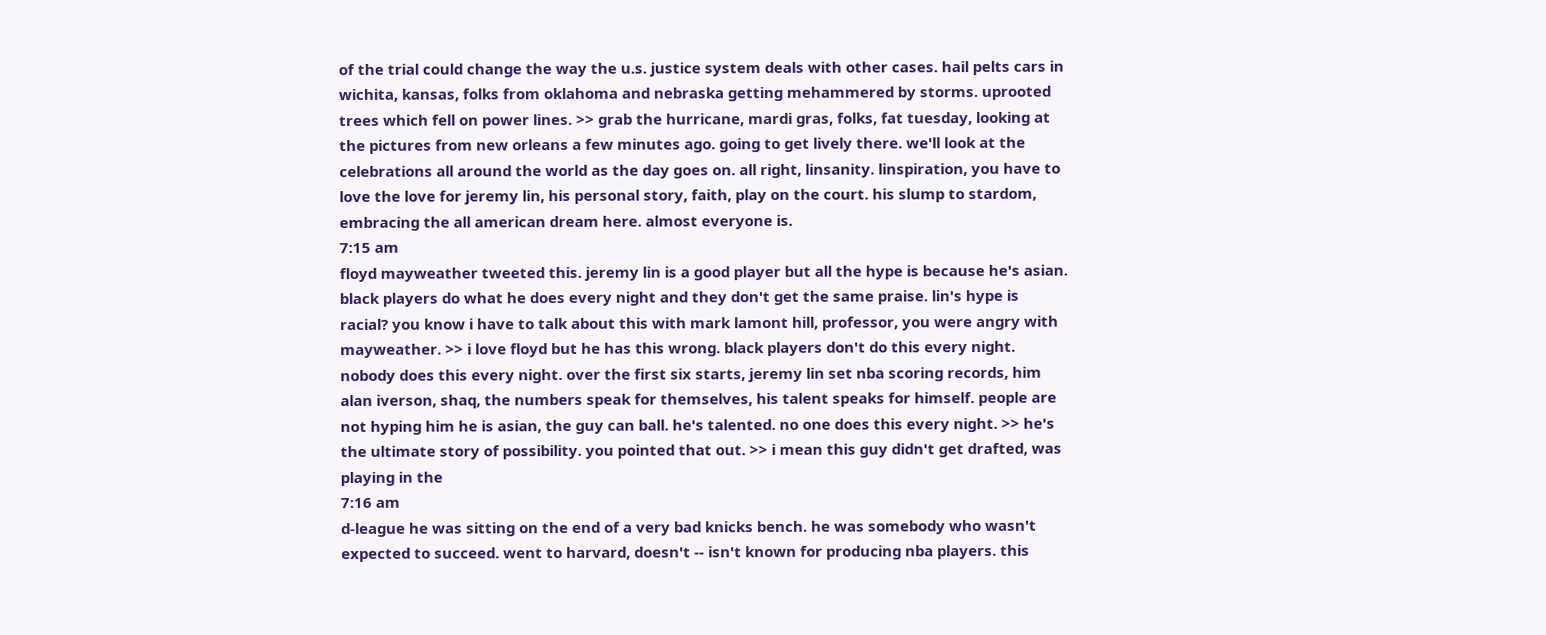of the trial could change the way the u.s. justice system deals with other cases. hail pelts cars in wichita, kansas, folks from oklahoma and nebraska getting mehammered by storms. uprooted trees which fell on power lines. >> grab the hurricane, mardi gras, folks, fat tuesday, looking at the pictures from new orleans a few minutes ago. going to get lively there. we'll look at the celebrations all around the world as the day goes on. all right, linsanity. linspiration, you have to love the love for jeremy lin, his personal story, faith, play on the court. his slump to stardom, embracing the all american dream here. almost everyone is.
7:15 am
floyd mayweather tweeted this. jeremy lin is a good player but all the hype is because he's asian. black players do what he does every night and they don't get the same praise. lin's hype is racial? you know i have to talk about this with mark lamont hill, professor, you were angry with mayweather. >> i love floyd but he has this wrong. black players don't do this every night. nobody does this every night. over the first six starts, jeremy lin set nba scoring records, him alan iverson, shaq, the numbers speak for themselves, his talent speaks for himself. people are not hyping him he is asian, the guy can ball. he's talented. no one does this every night. >> he's the ultimate story of possibility. you pointed that out. >> i mean this guy didn't get drafted, was playing in the
7:16 am
d-league he was sitting on the end of a very bad knicks bench. he was somebody who wasn't expected to succeed. went to harvard, doesn't -- isn't known for producing nba players. this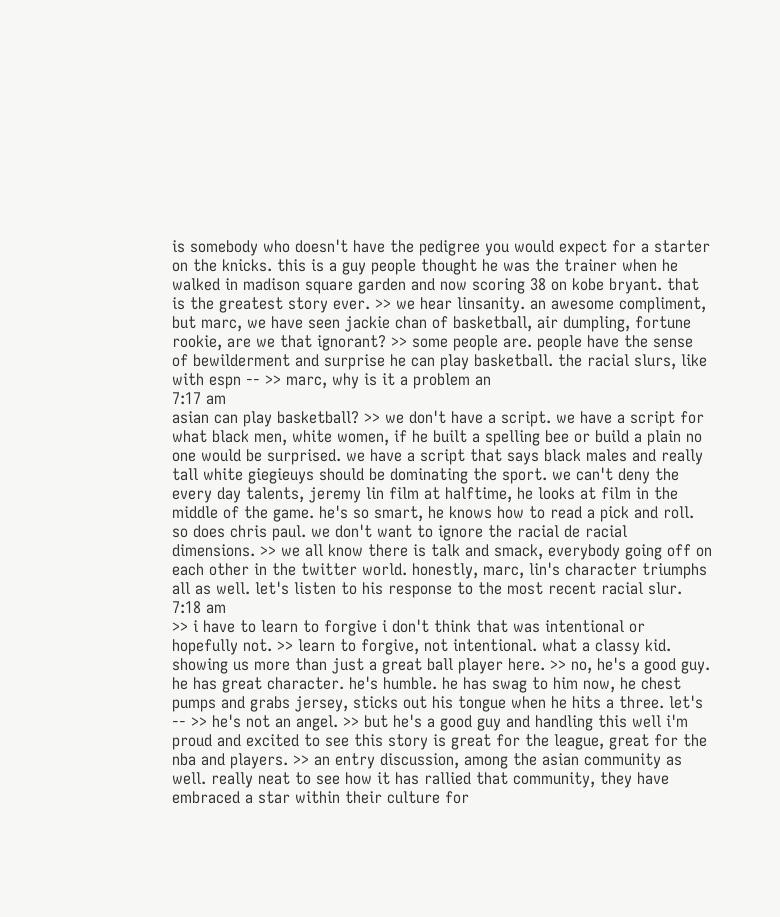is somebody who doesn't have the pedigree you would expect for a starter on the knicks. this is a guy people thought he was the trainer when he walked in madison square garden and now scoring 38 on kobe bryant. that is the greatest story ever. >> we hear linsanity. an awesome compliment, but marc, we have seen jackie chan of basketball, air dumpling, fortune rookie, are we that ignorant? >> some people are. people have the sense of bewilderment and surprise he can play basketball. the racial slurs, like with espn -- >> marc, why is it a problem an
7:17 am
asian can play basketball? >> we don't have a script. we have a script for what black men, white women, if he built a spelling bee or build a plain no one would be surprised. we have a script that says black males and really tall white giegieuys should be dominating the sport. we can't deny the every day talents, jeremy lin film at halftime, he looks at film in the middle of the game. he's so smart, he knows how to read a pick and roll. so does chris paul. we don't want to ignore the racial de racial dimensions. >> we all know there is talk and smack, everybody going off on each other in the twitter world. honestly, marc, lin's character triumphs all as well. let's listen to his response to the most recent racial slur.
7:18 am
>> i have to learn to forgive i don't think that was intentional or hopefully not. >> learn to forgive, not intentional. what a classy kid. showing us more than just a great ball player here. >> no, he's a good guy. he has great character. he's humble. he has swag to him now, he chest pumps and grabs jersey, sticks out his tongue when he hits a three. let's -- >> he's not an angel. >> but he's a good guy and handling this well i'm proud and excited to see this story is great for the league, great for the nba and players. >> an entry discussion, among the asian community as well. really neat to see how it has rallied that community, they have embraced a star within their culture for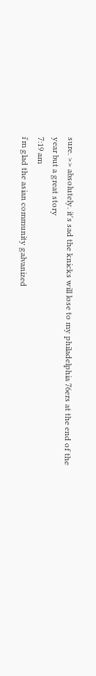sure. >> absolutely. it's sad the knicks will lose to my philadelphia 76ers at the end of the year but a great story
7:19 am
i'm glad the asian community galvanized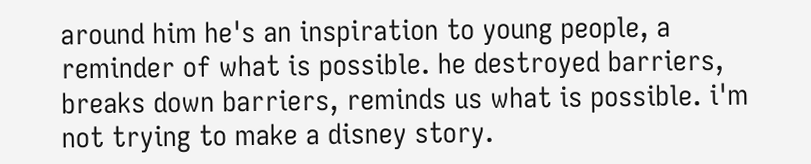around him he's an inspiration to young people, a reminder of what is possible. he destroyed barriers, breaks down barriers, reminds us what is possible. i'm not trying to make a disney story.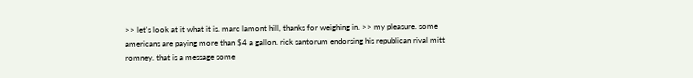>> let's look at it what it is. marc lamont hill, thanks for weighing in. >> my pleasure. some americans are paying more than $4 a gallon. rick santorum endorsing his republican rival mitt romney. that is a message some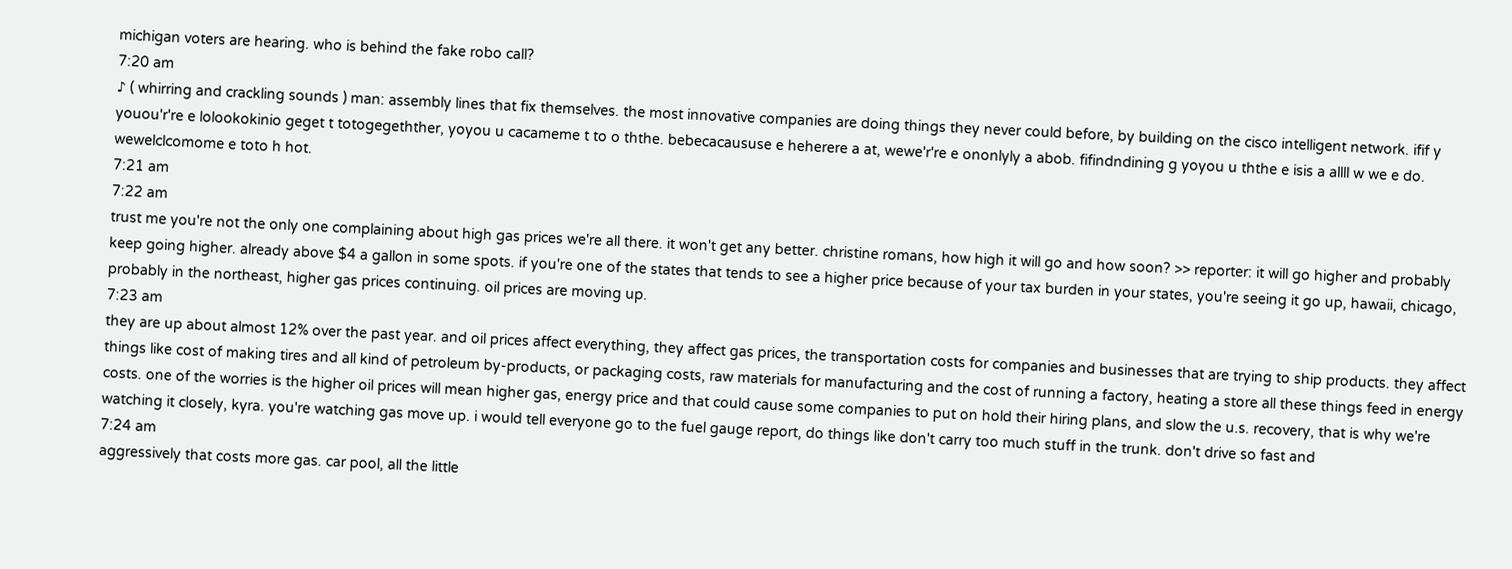michigan voters are hearing. who is behind the fake robo call?
7:20 am
♪ ( whirring and crackling sounds ) man: assembly lines that fix themselves. the most innovative companies are doing things they never could before, by building on the cisco intelligent network. ifif y youou'r're e lolookokinio geget t totogegethther, yoyou u cacameme t to o ththe. bebecacaususe e heherere a at, wewe'r're e ononlyly a abob. fifindndining g yoyou u ththe e isis a allll w we e do. wewelclcomome e toto h hot.
7:21 am
7:22 am
trust me you're not the only one complaining about high gas prices we're all there. it won't get any better. christine romans, how high it will go and how soon? >> reporter: it will go higher and probably keep going higher. already above $4 a gallon in some spots. if you're one of the states that tends to see a higher price because of your tax burden in your states, you're seeing it go up, hawaii, chicago, probably in the northeast, higher gas prices continuing. oil prices are moving up.
7:23 am
they are up about almost 12% over the past year. and oil prices affect everything, they affect gas prices, the transportation costs for companies and businesses that are trying to ship products. they affect things like cost of making tires and all kind of petroleum by-products, or packaging costs, raw materials for manufacturing and the cost of running a factory, heating a store all these things feed in energy costs. one of the worries is the higher oil prices will mean higher gas, energy price and that could cause some companies to put on hold their hiring plans, and slow the u.s. recovery, that is why we're watching it closely, kyra. you're watching gas move up. i would tell everyone go to the fuel gauge report, do things like don't carry too much stuff in the trunk. don't drive so fast and
7:24 am
aggressively that costs more gas. car pool, all the little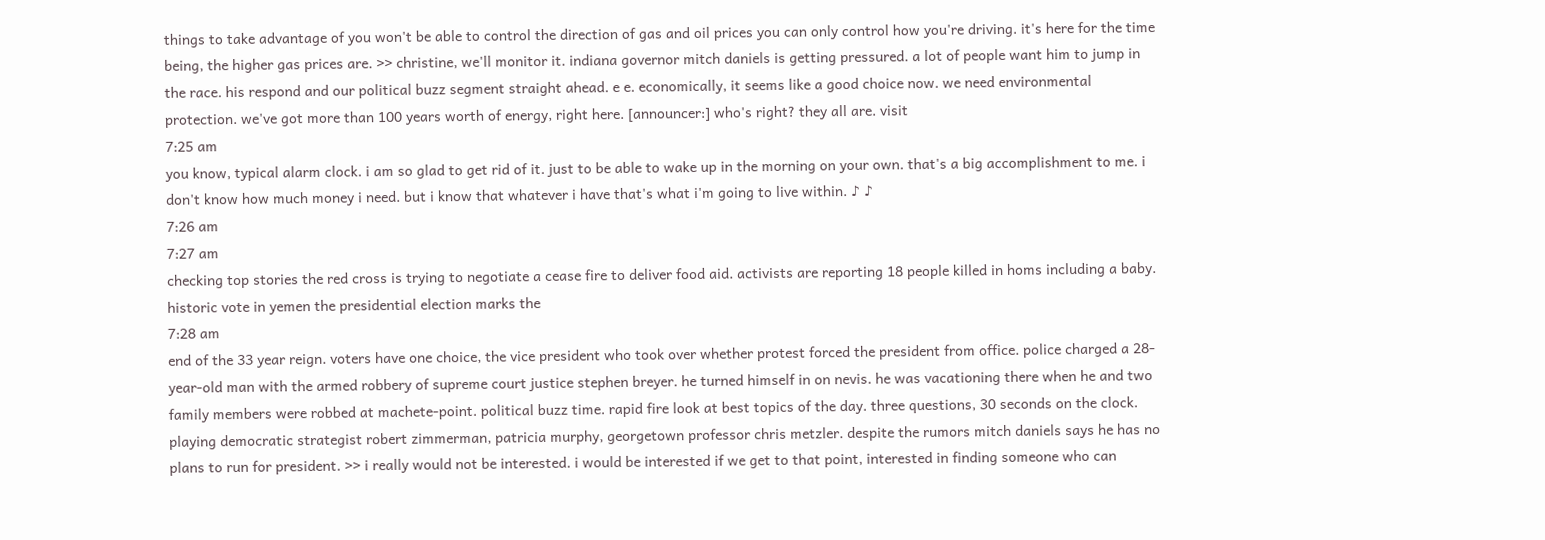things to take advantage of you won't be able to control the direction of gas and oil prices you can only control how you're driving. it's here for the time being, the higher gas prices are. >> christine, we'll monitor it. indiana governor mitch daniels is getting pressured. a lot of people want him to jump in the race. his respond and our political buzz segment straight ahead. e e. economically, it seems like a good choice now. we need environmental protection. we've got more than 100 years worth of energy, right here. [announcer:] who's right? they all are. visit
7:25 am
you know, typical alarm clock. i am so glad to get rid of it. just to be able to wake up in the morning on your own. that's a big accomplishment to me. i don't know how much money i need. but i know that whatever i have that's what i'm going to live within. ♪ ♪
7:26 am
7:27 am
checking top stories the red cross is trying to negotiate a cease fire to deliver food aid. activists are reporting 18 people killed in homs including a baby. historic vote in yemen the presidential election marks the
7:28 am
end of the 33 year reign. voters have one choice, the vice president who took over whether protest forced the president from office. police charged a 28-year-old man with the armed robbery of supreme court justice stephen breyer. he turned himself in on nevis. he was vacationing there when he and two family members were robbed at machete-point. political buzz time. rapid fire look at best topics of the day. three questions, 30 seconds on the clock. playing democratic strategist robert zimmerman, patricia murphy, georgetown professor chris metzler. despite the rumors mitch daniels says he has no plans to run for president. >> i really would not be interested. i would be interested if we get to that point, interested in finding someone who can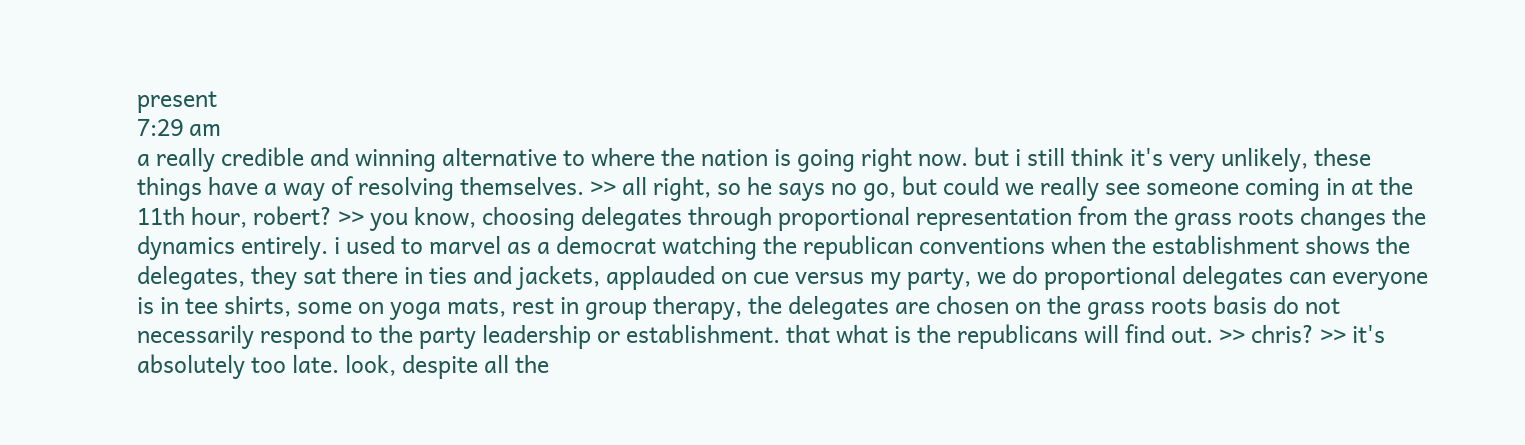present
7:29 am
a really credible and winning alternative to where the nation is going right now. but i still think it's very unlikely, these things have a way of resolving themselves. >> all right, so he says no go, but could we really see someone coming in at the 11th hour, robert? >> you know, choosing delegates through proportional representation from the grass roots changes the dynamics entirely. i used to marvel as a democrat watching the republican conventions when the establishment shows the delegates, they sat there in ties and jackets, applauded on cue versus my party, we do proportional delegates can everyone is in tee shirts, some on yoga mats, rest in group therapy, the delegates are chosen on the grass roots basis do not necessarily respond to the party leadership or establishment. that what is the republicans will find out. >> chris? >> it's absolutely too late. look, despite all the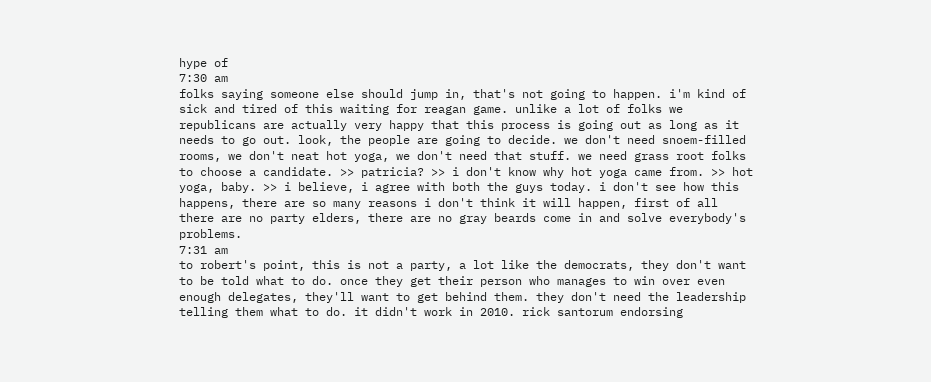hype of
7:30 am
folks saying someone else should jump in, that's not going to happen. i'm kind of sick and tired of this waiting for reagan game. unlike a lot of folks we republicans are actually very happy that this process is going out as long as it needs to go out. look, the people are going to decide. we don't need snoem-filled rooms, we don't neat hot yoga, we don't need that stuff. we need grass root folks to choose a candidate. >> patricia? >> i don't know why hot yoga came from. >> hot yoga, baby. >> i believe, i agree with both the guys today. i don't see how this happens, there are so many reasons i don't think it will happen, first of all there are no party elders, there are no gray beards come in and solve everybody's problems.
7:31 am
to robert's point, this is not a party, a lot like the democrats, they don't want to be told what to do. once they get their person who manages to win over even enough delegates, they'll want to get behind them. they don't need the leadership telling them what to do. it didn't work in 2010. rick santorum endorsing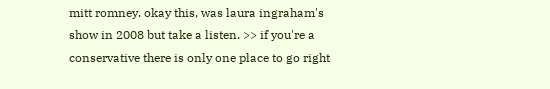mitt romney. okay this, was laura ingraham's show in 2008 but take a listen. >> if you're a conservative there is only one place to go right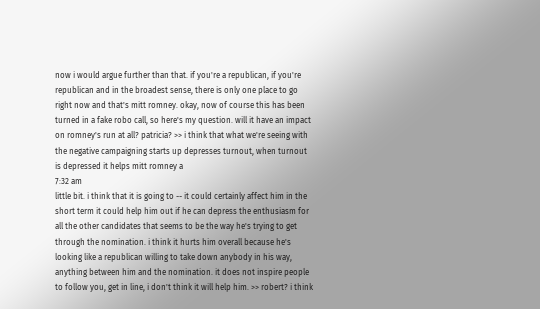now i would argue further than that. if you're a republican, if you're republican and in the broadest sense, there is only one place to go right now and that's mitt romney. okay, now of course this has been turned in a fake robo call, so here's my question. will it have an impact on romney's run at all? patricia? >> i think that what we're seeing with the negative campaigning starts up depresses turnout, when turnout is depressed it helps mitt romney a
7:32 am
little bit. i think that it is going to -- it could certainly affect him in the short term it could help him out if he can depress the enthusiasm for all the other candidates that seems to be the way he's trying to get through the nomination. i think it hurts him overall because he's looking like a republican willing to take down anybody in his way, anything between him and the nomination. it does not inspire people to follow you, get in line, i don't think it will help him. >> robert? i think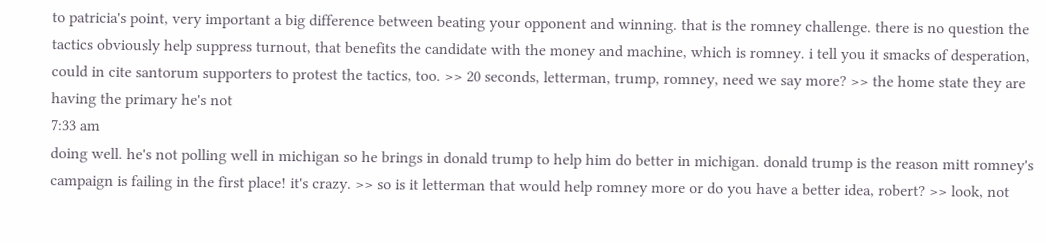to patricia's point, very important a big difference between beating your opponent and winning. that is the romney challenge. there is no question the tactics obviously help suppress turnout, that benefits the candidate with the money and machine, which is romney. i tell you it smacks of desperation, could in cite santorum supporters to protest the tactics, too. >> 20 seconds, letterman, trump, romney, need we say more? >> the home state they are having the primary he's not
7:33 am
doing well. he's not polling well in michigan so he brings in donald trump to help him do better in michigan. donald trump is the reason mitt romney's campaign is failing in the first place! it's crazy. >> so is it letterman that would help romney more or do you have a better idea, robert? >> look, not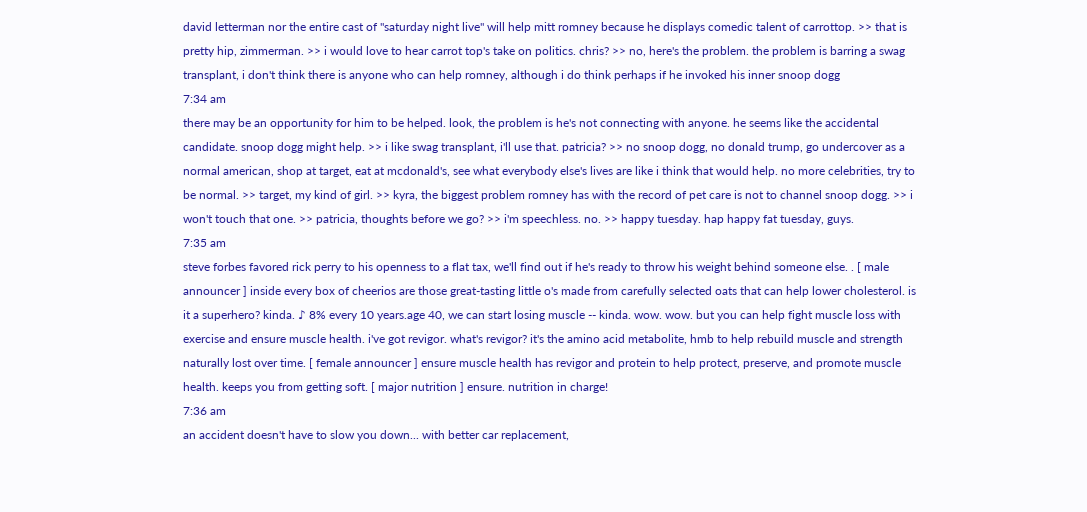david letterman nor the entire cast of "saturday night live" will help mitt romney because he displays comedic talent of carrottop. >> that is pretty hip, zimmerman. >> i would love to hear carrot top's take on politics. chris? >> no, here's the problem. the problem is barring a swag transplant, i don't think there is anyone who can help romney, although i do think perhaps if he invoked his inner snoop dogg
7:34 am
there may be an opportunity for him to be helped. look, the problem is he's not connecting with anyone. he seems like the accidental candidate. snoop dogg might help. >> i like swag transplant, i'll use that. patricia? >> no snoop dogg, no donald trump, go undercover as a normal american, shop at target, eat at mcdonald's, see what everybody else's lives are like i think that would help. no more celebrities, try to be normal. >> target, my kind of girl. >> kyra, the biggest problem romney has with the record of pet care is not to channel snoop dogg. >> i won't touch that one. >> patricia, thoughts before we go? >> i'm speechless. no. >> happy tuesday. hap happy fat tuesday, guys.
7:35 am
steve forbes favored rick perry to his openness to a flat tax, we'll find out if he's ready to throw his weight behind someone else. . [ male announcer ] inside every box of cheerios are those great-tasting little o's made from carefully selected oats that can help lower cholesterol. is it a superhero? kinda. ♪ 8% every 10 years.age 40, we can start losing muscle -- kinda. wow. wow. but you can help fight muscle loss with exercise and ensure muscle health. i've got revigor. what's revigor? it's the amino acid metabolite, hmb to help rebuild muscle and strength naturally lost over time. [ female announcer ] ensure muscle health has revigor and protein to help protect, preserve, and promote muscle health. keeps you from getting soft. [ major nutrition ] ensure. nutrition in charge!
7:36 am
an accident doesn't have to slow you down... with better car replacement,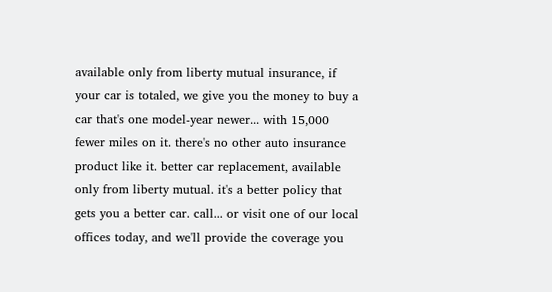available only from liberty mutual insurance, if your car is totaled, we give you the money to buy a car that's one model-year newer... with 15,000 fewer miles on it. there's no other auto insurance product like it. better car replacement, available only from liberty mutual. it's a better policy that gets you a better car. call... or visit one of our local offices today, and we'll provide the coverage you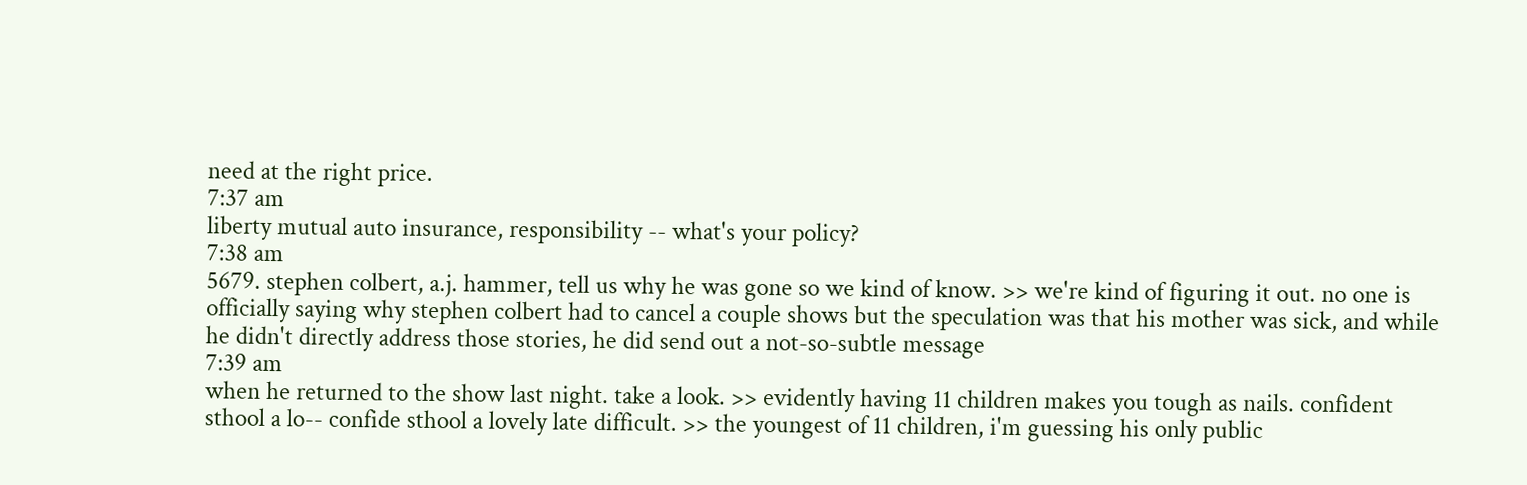need at the right price.
7:37 am
liberty mutual auto insurance, responsibility -- what's your policy?
7:38 am
5679. stephen colbert, a.j. hammer, tell us why he was gone so we kind of know. >> we're kind of figuring it out. no one is officially saying why stephen colbert had to cancel a couple shows but the speculation was that his mother was sick, and while he didn't directly address those stories, he did send out a not-so-subtle message
7:39 am
when he returned to the show last night. take a look. >> evidently having 11 children makes you tough as nails. confident sthool a lo-- confide sthool a lovely late difficult. >> the youngest of 11 children, i'm guessing his only public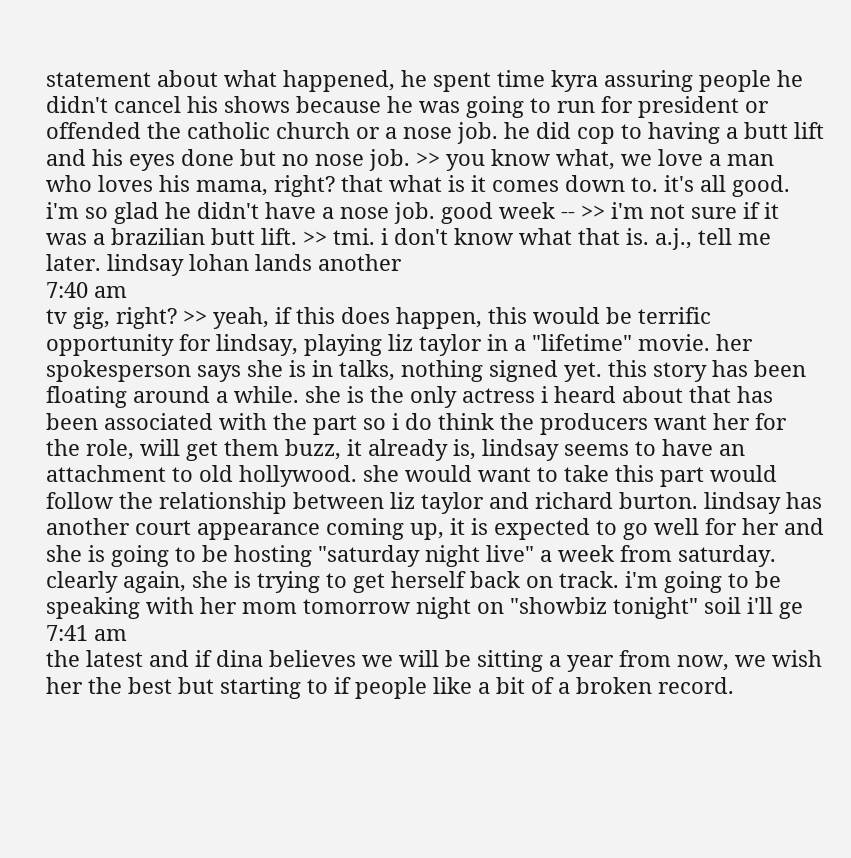statement about what happened, he spent time kyra assuring people he didn't cancel his shows because he was going to run for president or offended the catholic church or a nose job. he did cop to having a butt lift and his eyes done but no nose job. >> you know what, we love a man who loves his mama, right? that what is it comes down to. it's all good. i'm so glad he didn't have a nose job. good week -- >> i'm not sure if it was a brazilian butt lift. >> tmi. i don't know what that is. a.j., tell me later. lindsay lohan lands another
7:40 am
tv gig, right? >> yeah, if this does happen, this would be terrific opportunity for lindsay, playing liz taylor in a "lifetime" movie. her spokesperson says she is in talks, nothing signed yet. this story has been floating around a while. she is the only actress i heard about that has been associated with the part so i do think the producers want her for the role, will get them buzz, it already is, lindsay seems to have an attachment to old hollywood. she would want to take this part would follow the relationship between liz taylor and richard burton. lindsay has another court appearance coming up, it is expected to go well for her and she is going to be hosting "saturday night live" a week from saturday. clearly again, she is trying to get herself back on track. i'm going to be speaking with her mom tomorrow night on "showbiz tonight" soil i'll ge
7:41 am
the latest and if dina believes we will be sitting a year from now, we wish her the best but starting to if people like a bit of a broken record.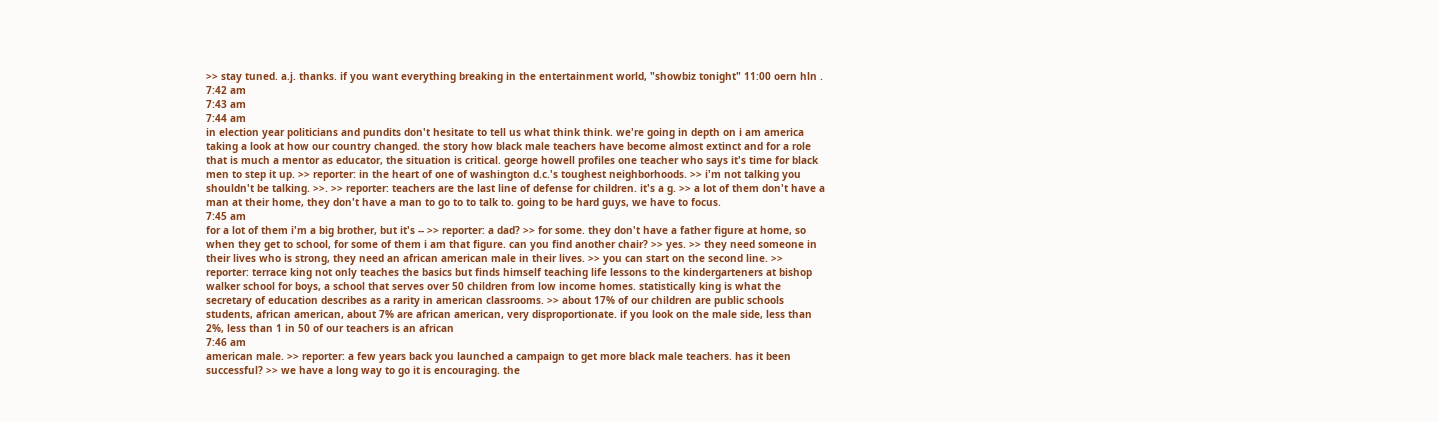>> stay tuned. a.j. thanks. if you want everything breaking in the entertainment world, "showbiz tonight" 11:00 oern hln .
7:42 am
7:43 am
7:44 am
in election year politicians and pundits don't hesitate to tell us what think think. we're going in depth on i am america taking a look at how our country changed. the story how black male teachers have become almost extinct and for a role that is much a mentor as educator, the situation is critical. george howell profiles one teacher who says it's time for black men to step it up. >> reporter: in the heart of one of washington d.c.'s toughest neighborhoods. >> i'm not talking you shouldn't be talking. >>. >> reporter: teachers are the last line of defense for children. it's a g. >> a lot of them don't have a man at their home, they don't have a man to go to to talk to. going to be hard guys, we have to focus.
7:45 am
for a lot of them i'm a big brother, but it's -- >> reporter: a dad? >> for some. they don't have a father figure at home, so when they get to school, for some of them i am that figure. can you find another chair? >> yes. >> they need someone in their lives who is strong, they need an african american male in their lives. >> you can start on the second line. >> reporter: terrace king not only teaches the basics but finds himself teaching life lessons to the kindergarteners at bishop walker school for boys, a school that serves over 50 children from low income homes. statistically king is what the secretary of education describes as a rarity in american classrooms. >> about 17% of our children are public schools students, african american, about 7% are african american, very disproportionate. if you look on the male side, less than 2%, less than 1 in 50 of our teachers is an african
7:46 am
american male. >> reporter: a few years back you launched a campaign to get more black male teachers. has it been successful? >> we have a long way to go it is encouraging. the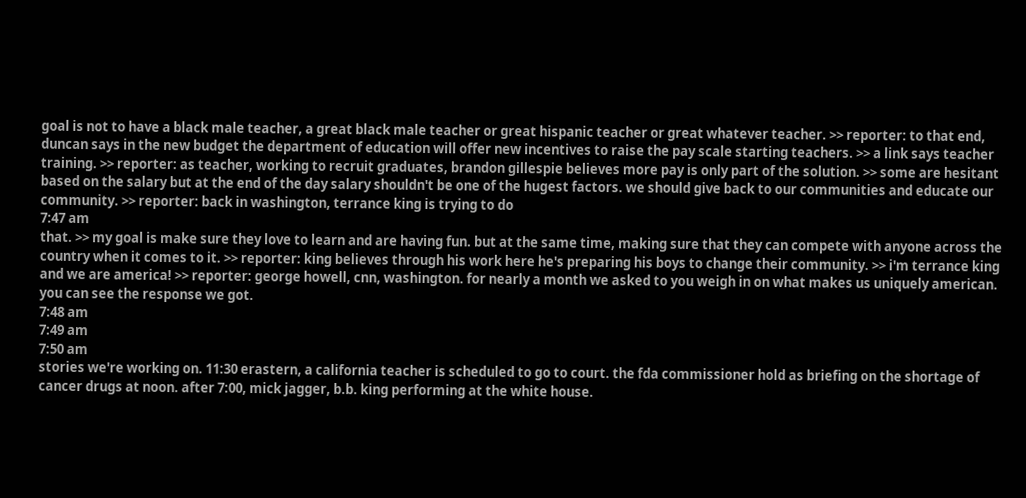goal is not to have a black male teacher, a great black male teacher or great hispanic teacher or great whatever teacher. >> reporter: to that end, duncan says in the new budget the department of education will offer new incentives to raise the pay scale starting teachers. >> a link says teacher training. >> reporter: as teacher, working to recruit graduates, brandon gillespie believes more pay is only part of the solution. >> some are hesitant based on the salary but at the end of the day salary shouldn't be one of the hugest factors. we should give back to our communities and educate our community. >> reporter: back in washington, terrance king is trying to do
7:47 am
that. >> my goal is make sure they love to learn and are having fun. but at the same time, making sure that they can compete with anyone across the country when it comes to it. >> reporter: king believes through his work here he's preparing his boys to change their community. >> i'm terrance king and we are america! >> reporter: george howell, cnn, washington. for nearly a month we asked to you weigh in on what makes us uniquely american. you can see the response we got.
7:48 am
7:49 am
7:50 am
stories we're working on. 11:30 erastern, a california teacher is scheduled to go to court. the fda commissioner hold as briefing on the shortage of cancer drugs at noon. after 7:00, mick jagger, b.b. king performing at the white house.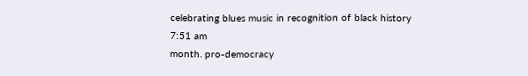celebrating blues music in recognition of black history
7:51 am
month. pro-democracy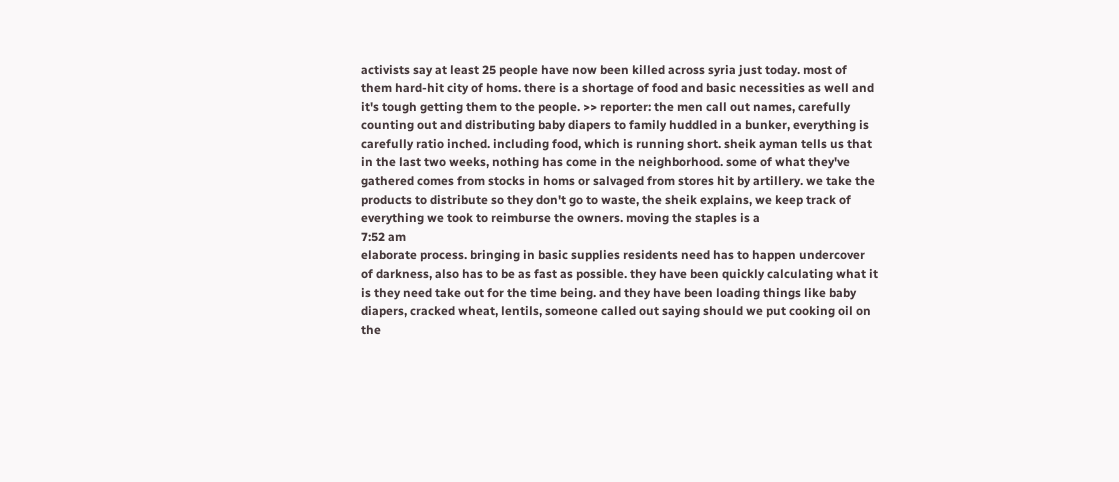activists say at least 25 people have now been killed across syria just today. most of them hard-hit city of homs. there is a shortage of food and basic necessities as well and it's tough getting them to the people. >> reporter: the men call out names, carefully counting out and distributing baby diapers to family huddled in a bunker, everything is carefully ratio inched. including food, which is running short. sheik ayman tells us that in the last two weeks, nothing has come in the neighborhood. some of what they've gathered comes from stocks in homs or salvaged from stores hit by artillery. we take the products to distribute so they don't go to waste, the sheik explains, we keep track of everything we took to reimburse the owners. moving the staples is a
7:52 am
elaborate process. bringing in basic supplies residents need has to happen undercover of darkness, also has to be as fast as possible. they have been quickly calculating what it is they need take out for the time being. and they have been loading things like baby diapers, cracked wheat, lentils, someone called out saying should we put cooking oil on the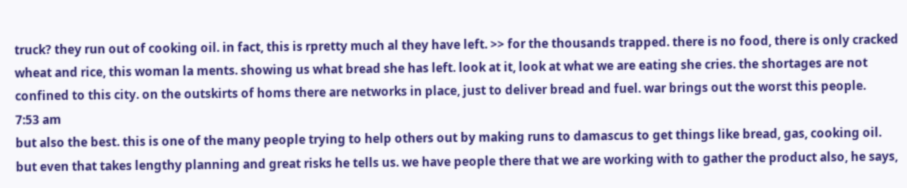truck? they run out of cooking oil. in fact, this is rpretty much al they have left. >> for the thousands trapped. there is no food, there is only cracked wheat and rice, this woman la ments. showing us what bread she has left. look at it, look at what we are eating she cries. the shortages are not confined to this city. on the outskirts of homs there are networks in place, just to deliver bread and fuel. war brings out the worst this people.
7:53 am
but also the best. this is one of the many people trying to help others out by making runs to damascus to get things like bread, gas, cooking oil. but even that takes lengthy planning and great risks he tells us. we have people there that we are working with to gather the product also, he says,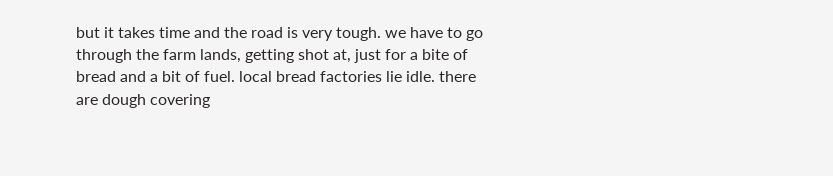but it takes time and the road is very tough. we have to go through the farm lands, getting shot at, just for a bite of bread and a bit of fuel. local bread factories lie idle. there are dough covering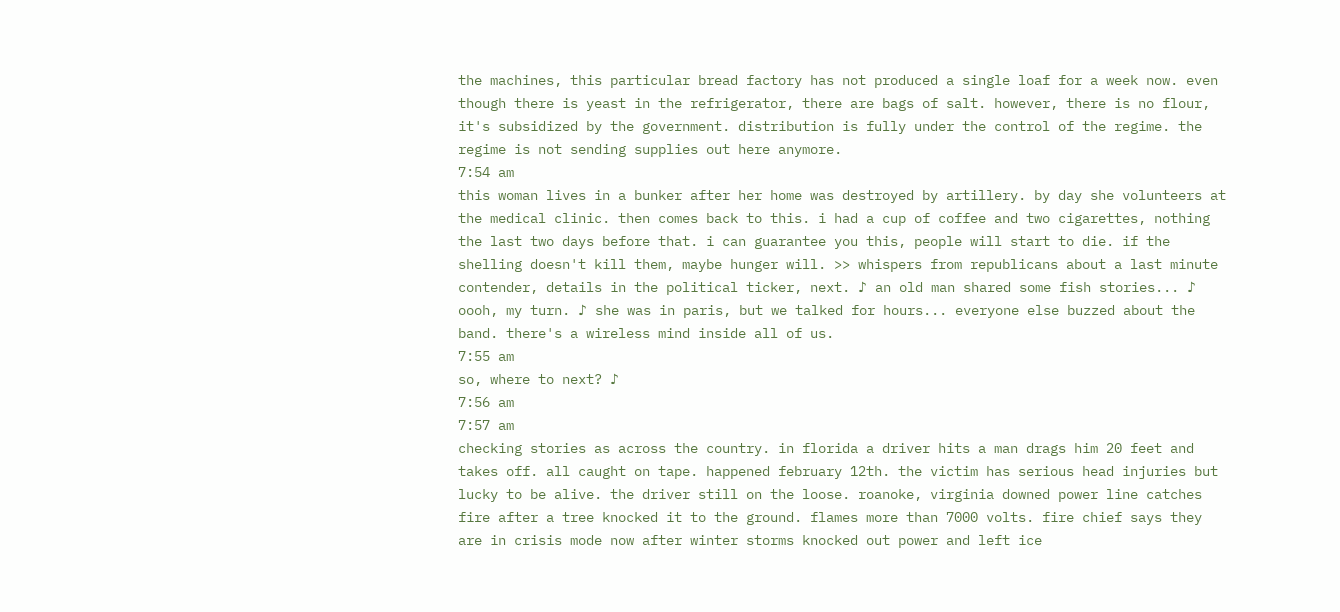the machines, this particular bread factory has not produced a single loaf for a week now. even though there is yeast in the refrigerator, there are bags of salt. however, there is no flour, it's subsidized by the government. distribution is fully under the control of the regime. the regime is not sending supplies out here anymore.
7:54 am
this woman lives in a bunker after her home was destroyed by artillery. by day she volunteers at the medical clinic. then comes back to this. i had a cup of coffee and two cigarettes, nothing the last two days before that. i can guarantee you this, people will start to die. if the shelling doesn't kill them, maybe hunger will. >> whispers from republicans about a last minute contender, details in the political ticker, next. ♪ an old man shared some fish stories... ♪ oooh, my turn. ♪ she was in paris, but we talked for hours... everyone else buzzed about the band. there's a wireless mind inside all of us.
7:55 am
so, where to next? ♪
7:56 am
7:57 am
checking stories as across the country. in florida a driver hits a man drags him 20 feet and takes off. all caught on tape. happened february 12th. the victim has serious head injuries but lucky to be alive. the driver still on the loose. roanoke, virginia downed power line catches fire after a tree knocked it to the ground. flames more than 7000 volts. fire chief says they are in crisis mode now after winter storms knocked out power and left ice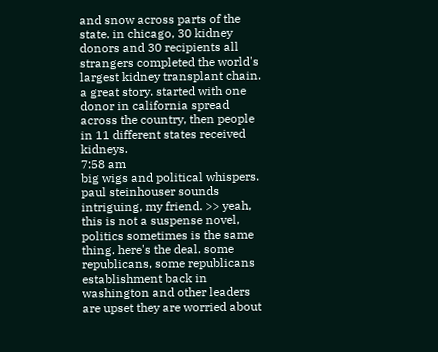and snow across parts of the state. in chicago, 30 kidney donors and 30 recipients all strangers completed the world's largest kidney transplant chain. a great story. started with one donor in california spread across the country, then people in 11 different states received kidneys.
7:58 am
big wigs and political whispers. paul steinhouser sounds intriguing, my friend. >> yeah, this is not a suspense novel, politics sometimes is the same thing. here's the deal. some republicans, some republicans establishment back in washington and other leaders are upset they are worried about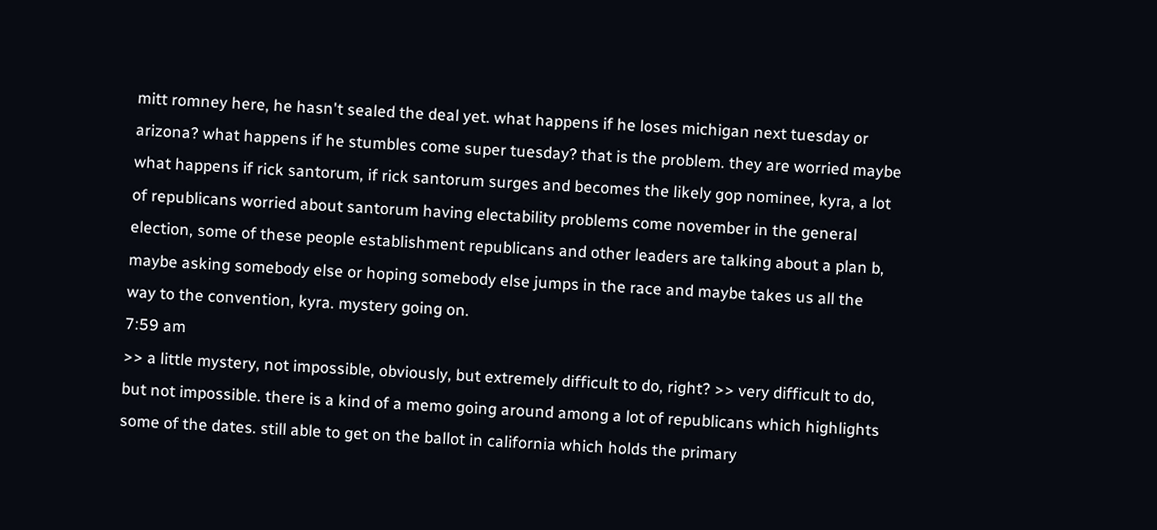mitt romney here, he hasn't sealed the deal yet. what happens if he loses michigan next tuesday or arizona? what happens if he stumbles come super tuesday? that is the problem. they are worried maybe what happens if rick santorum, if rick santorum surges and becomes the likely gop nominee, kyra, a lot of republicans worried about santorum having electability problems come november in the general election, some of these people establishment republicans and other leaders are talking about a plan b, maybe asking somebody else or hoping somebody else jumps in the race and maybe takes us all the way to the convention, kyra. mystery going on.
7:59 am
>> a little mystery, not impossible, obviously, but extremely difficult to do, right? >> very difficult to do, but not impossible. there is a kind of a memo going around among a lot of republicans which highlights some of the dates. still able to get on the ballot in california which holds the primary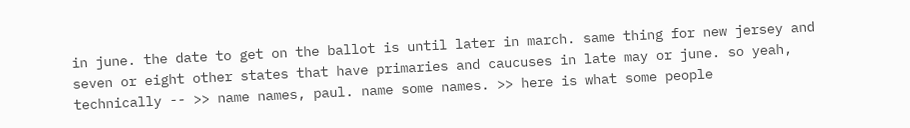in june. the date to get on the ballot is until later in march. same thing for new jersey and seven or eight other states that have primaries and caucuses in late may or june. so yeah, technically -- >> name names, paul. name some names. >> here is what some people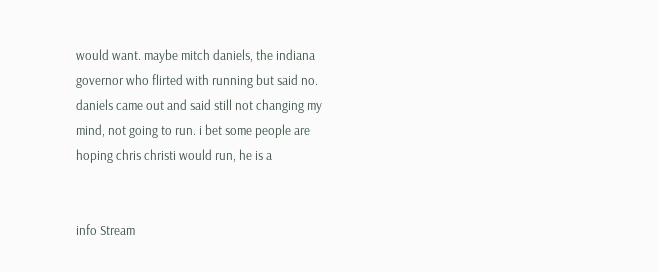would want. maybe mitch daniels, the indiana governor who flirted with running but said no. daniels came out and said still not changing my mind, not going to run. i bet some people are hoping chris christi would run, he is a


info Stream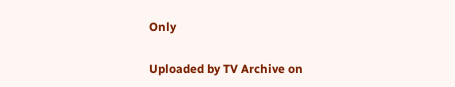Only

Uploaded by TV Archive on